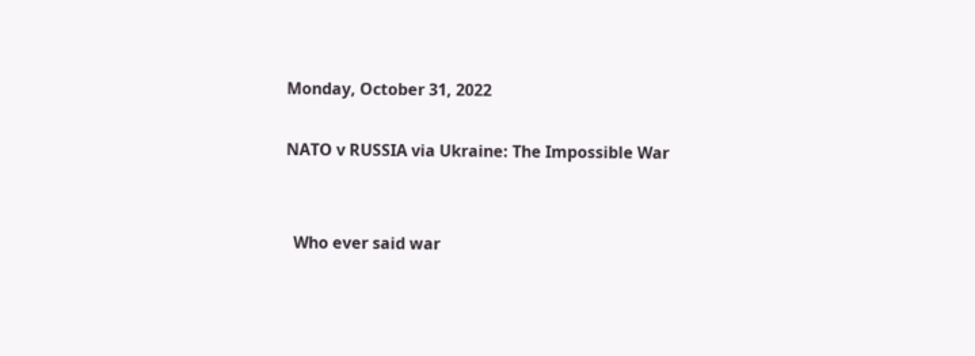Monday, October 31, 2022

NATO v RUSSIA via Ukraine: The Impossible War


  Who ever said war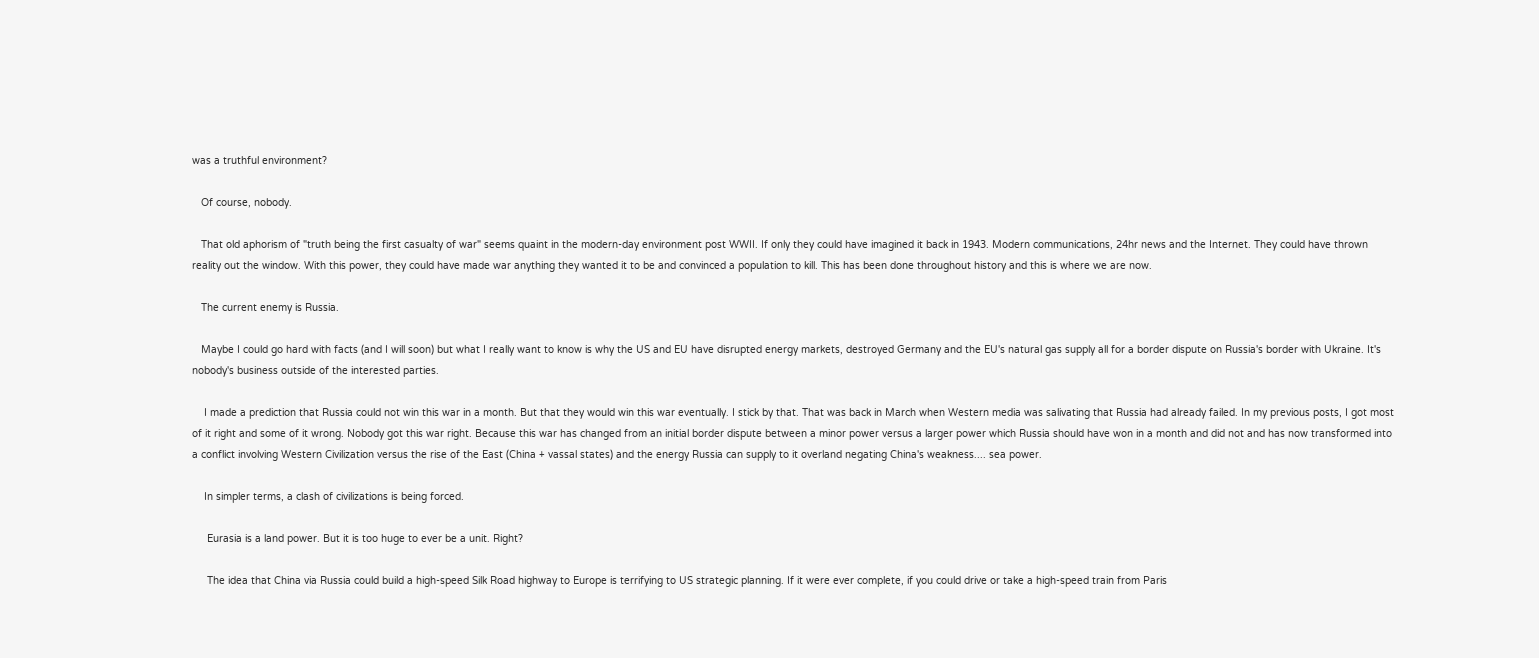was a truthful environment?

   Of course, nobody.

   That old aphorism of "truth being the first casualty of war" seems quaint in the modern-day environment post WWII. If only they could have imagined it back in 1943. Modern communications, 24hr news and the Internet. They could have thrown reality out the window. With this power, they could have made war anything they wanted it to be and convinced a population to kill. This has been done throughout history and this is where we are now.

   The current enemy is Russia.

   Maybe I could go hard with facts (and I will soon) but what I really want to know is why the US and EU have disrupted energy markets, destroyed Germany and the EU's natural gas supply all for a border dispute on Russia's border with Ukraine. It's nobody's business outside of the interested parties.

    I made a prediction that Russia could not win this war in a month. But that they would win this war eventually. I stick by that. That was back in March when Western media was salivating that Russia had already failed. In my previous posts, I got most of it right and some of it wrong. Nobody got this war right. Because this war has changed from an initial border dispute between a minor power versus a larger power which Russia should have won in a month and did not and has now transformed into a conflict involving Western Civilization versus the rise of the East (China + vassal states) and the energy Russia can supply to it overland negating China's weakness.... sea power.

    In simpler terms, a clash of civilizations is being forced.

     Eurasia is a land power. But it is too huge to ever be a unit. Right?

     The idea that China via Russia could build a high-speed Silk Road highway to Europe is terrifying to US strategic planning. If it were ever complete, if you could drive or take a high-speed train from Paris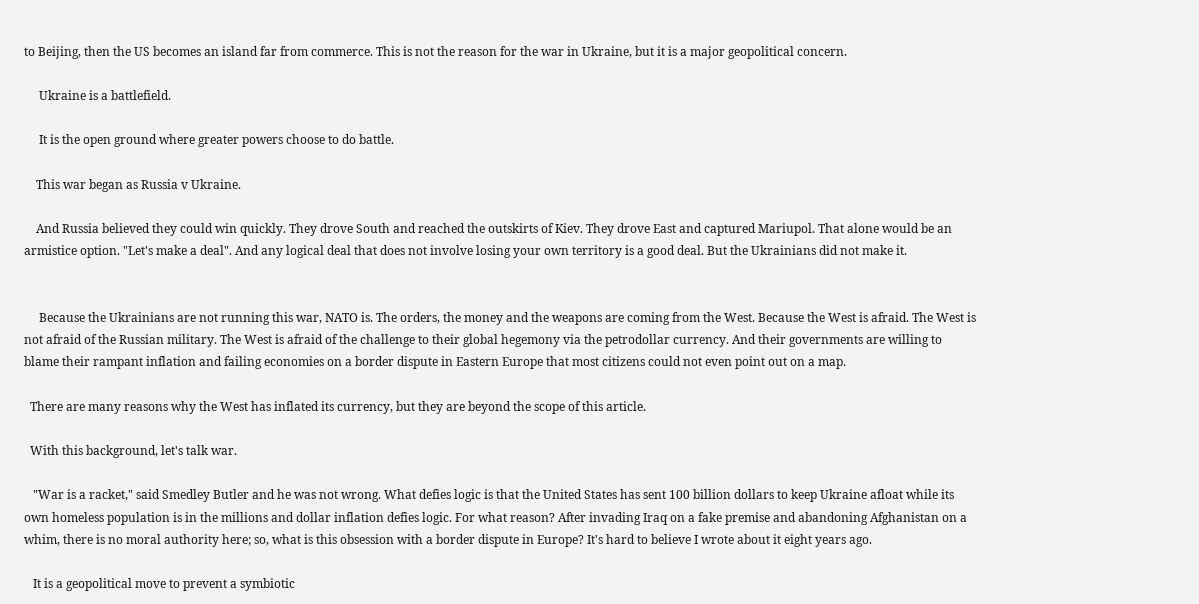to Beijing, then the US becomes an island far from commerce. This is not the reason for the war in Ukraine, but it is a major geopolitical concern.

     Ukraine is a battlefield.

     It is the open ground where greater powers choose to do battle.

    This war began as Russia v Ukraine.

    And Russia believed they could win quickly. They drove South and reached the outskirts of Kiev. They drove East and captured Mariupol. That alone would be an armistice option. "Let's make a deal". And any logical deal that does not involve losing your own territory is a good deal. But the Ukrainians did not make it.


     Because the Ukrainians are not running this war, NATO is. The orders, the money and the weapons are coming from the West. Because the West is afraid. The West is not afraid of the Russian military. The West is afraid of the challenge to their global hegemony via the petrodollar currency. And their governments are willing to blame their rampant inflation and failing economies on a border dispute in Eastern Europe that most citizens could not even point out on a map.

  There are many reasons why the West has inflated its currency, but they are beyond the scope of this article.

  With this background, let's talk war.

   "War is a racket," said Smedley Butler and he was not wrong. What defies logic is that the United States has sent 100 billion dollars to keep Ukraine afloat while its own homeless population is in the millions and dollar inflation defies logic. For what reason? After invading Iraq on a fake premise and abandoning Afghanistan on a whim, there is no moral authority here; so, what is this obsession with a border dispute in Europe? It's hard to believe I wrote about it eight years ago.

   It is a geopolitical move to prevent a symbiotic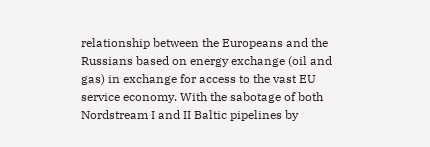relationship between the Europeans and the Russians based on energy exchange (oil and gas) in exchange for access to the vast EU service economy. With the sabotage of both Nordstream I and II Baltic pipelines by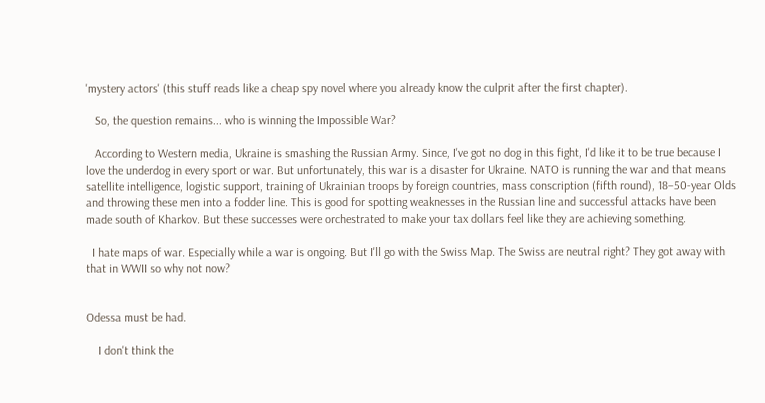'mystery actors' (this stuff reads like a cheap spy novel where you already know the culprit after the first chapter).

   So, the question remains... who is winning the Impossible War?

   According to Western media, Ukraine is smashing the Russian Army. Since, I've got no dog in this fight, I'd like it to be true because I love the underdog in every sport or war. But unfortunately, this war is a disaster for Ukraine. NATO is running the war and that means satellite intelligence, logistic support, training of Ukrainian troops by foreign countries, mass conscription (fifth round), 18–50-year Olds and throwing these men into a fodder line. This is good for spotting weaknesses in the Russian line and successful attacks have been made south of Kharkov. But these successes were orchestrated to make your tax dollars feel like they are achieving something.

  I hate maps of war. Especially while a war is ongoing. But I'll go with the Swiss Map. The Swiss are neutral right? They got away with that in WWII so why not now?


Odessa must be had.

    I don't think the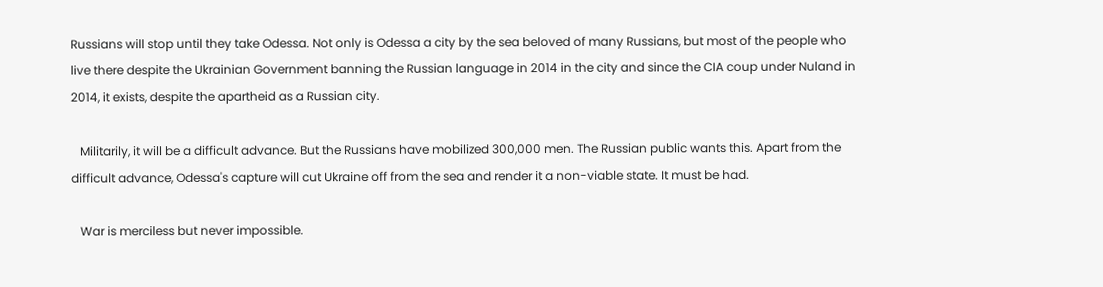Russians will stop until they take Odessa. Not only is Odessa a city by the sea beloved of many Russians, but most of the people who live there despite the Ukrainian Government banning the Russian language in 2014 in the city and since the CIA coup under Nuland in 2014, it exists, despite the apartheid as a Russian city.

   Militarily, it will be a difficult advance. But the Russians have mobilized 300,000 men. The Russian public wants this. Apart from the difficult advance, Odessa's capture will cut Ukraine off from the sea and render it a non-viable state. It must be had.

   War is merciless but never impossible.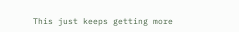This just keeps getting more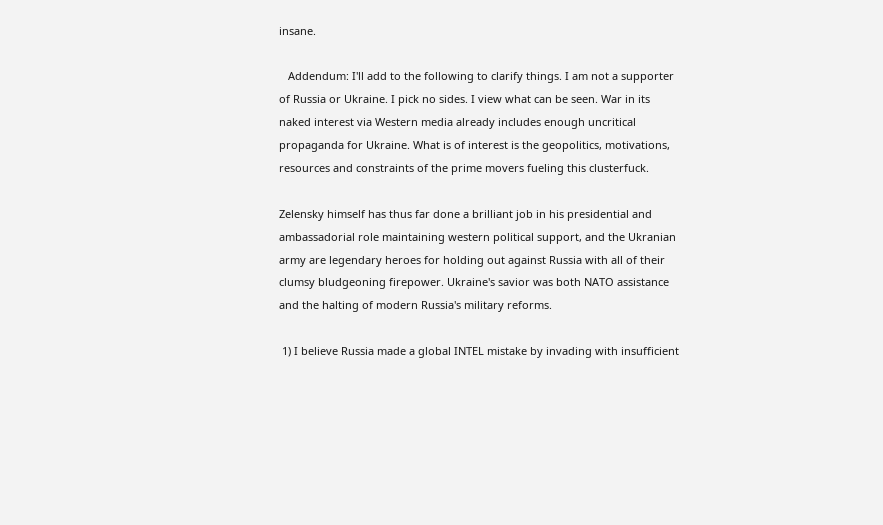insane.

   Addendum: I'll add to the following to clarify things. I am not a supporter of Russia or Ukraine. I pick no sides. I view what can be seen. War in its naked interest via Western media already includes enough uncritical propaganda for Ukraine. What is of interest is the geopolitics, motivations, resources and constraints of the prime movers fueling this clusterfuck.

Zelensky himself has thus far done a brilliant job in his presidential and ambassadorial role maintaining western political support, and the Ukranian army are legendary heroes for holding out against Russia with all of their clumsy bludgeoning firepower. Ukraine's savior was both NATO assistance and the halting of modern Russia's military reforms.

 1) I believe Russia made a global INTEL mistake by invading with insufficient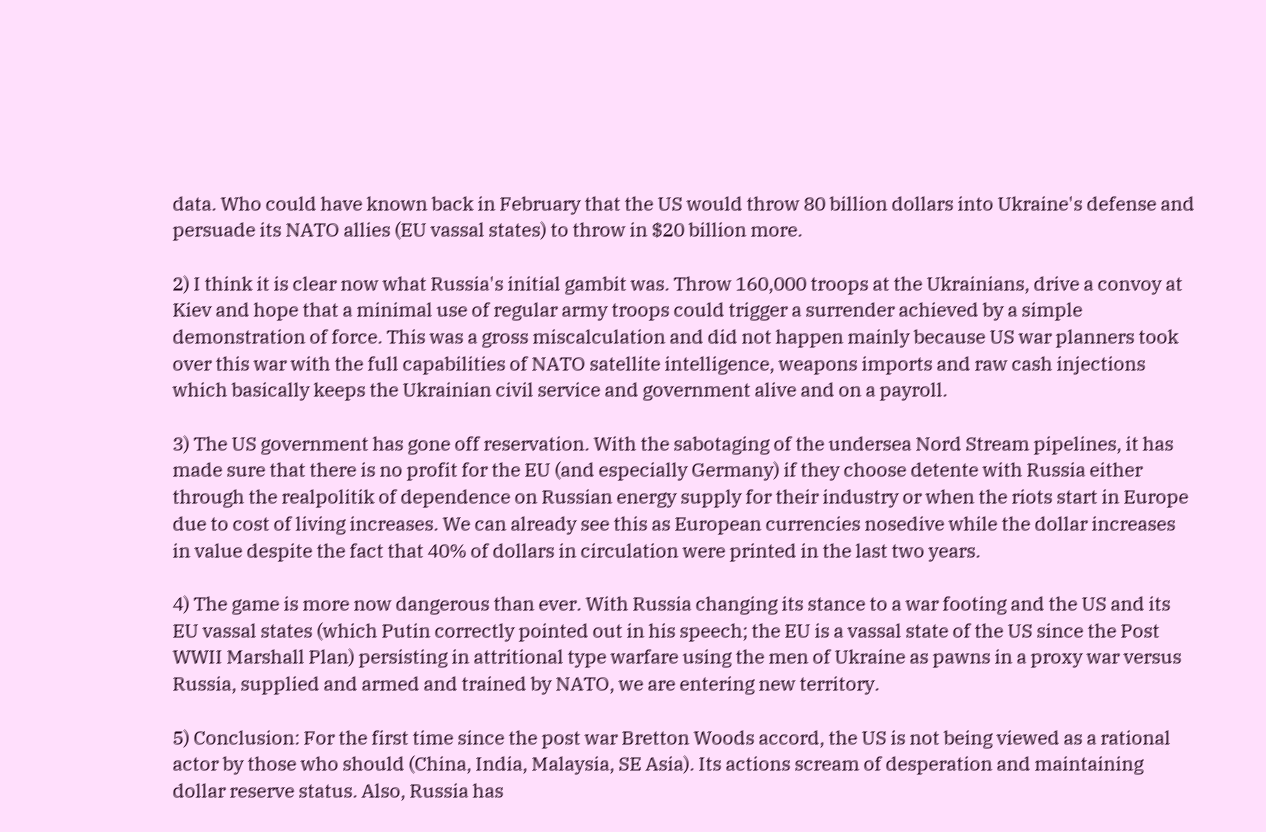data. Who could have known back in February that the US would throw 80 billion dollars into Ukraine's defense and persuade its NATO allies (EU vassal states) to throw in $20 billion more.

2) I think it is clear now what Russia's initial gambit was. Throw 160,000 troops at the Ukrainians, drive a convoy at Kiev and hope that a minimal use of regular army troops could trigger a surrender achieved by a simple demonstration of force. This was a gross miscalculation and did not happen mainly because US war planners took over this war with the full capabilities of NATO satellite intelligence, weapons imports and raw cash injections which basically keeps the Ukrainian civil service and government alive and on a payroll.

3) The US government has gone off reservation. With the sabotaging of the undersea Nord Stream pipelines, it has made sure that there is no profit for the EU (and especially Germany) if they choose detente with Russia either through the realpolitik of dependence on Russian energy supply for their industry or when the riots start in Europe due to cost of living increases. We can already see this as European currencies nosedive while the dollar increases in value despite the fact that 40% of dollars in circulation were printed in the last two years.

4) The game is more now dangerous than ever. With Russia changing its stance to a war footing and the US and its EU vassal states (which Putin correctly pointed out in his speech; the EU is a vassal state of the US since the Post WWII Marshall Plan) persisting in attritional type warfare using the men of Ukraine as pawns in a proxy war versus Russia, supplied and armed and trained by NATO, we are entering new territory.

5) Conclusion: For the first time since the post war Bretton Woods accord, the US is not being viewed as a rational actor by those who should (China, India, Malaysia, SE Asia). Its actions scream of desperation and maintaining dollar reserve status. Also, Russia has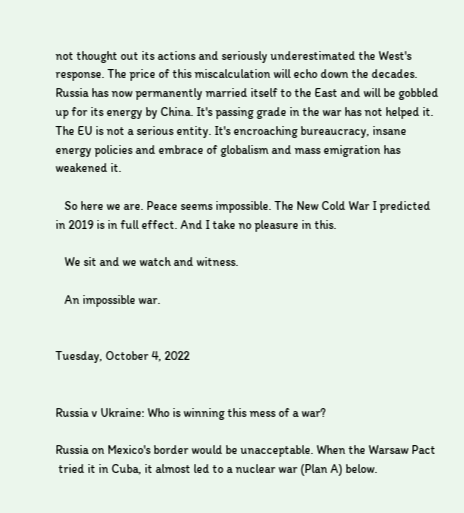not thought out its actions and seriously underestimated the West's response. The price of this miscalculation will echo down the decades. Russia has now permanently married itself to the East and will be gobbled up for its energy by China. It's passing grade in the war has not helped it. The EU is not a serious entity. It's encroaching bureaucracy, insane energy policies and embrace of globalism and mass emigration has weakened it.

   So here we are. Peace seems impossible. The New Cold War I predicted in 2019 is in full effect. And I take no pleasure in this.

   We sit and we watch and witness.

   An impossible war.


Tuesday, October 4, 2022


Russia v Ukraine: Who is winning this mess of a war?

Russia on Mexico's border would be unacceptable. When the Warsaw Pact
 tried it in Cuba, it almost led to a nuclear war (Plan A) below.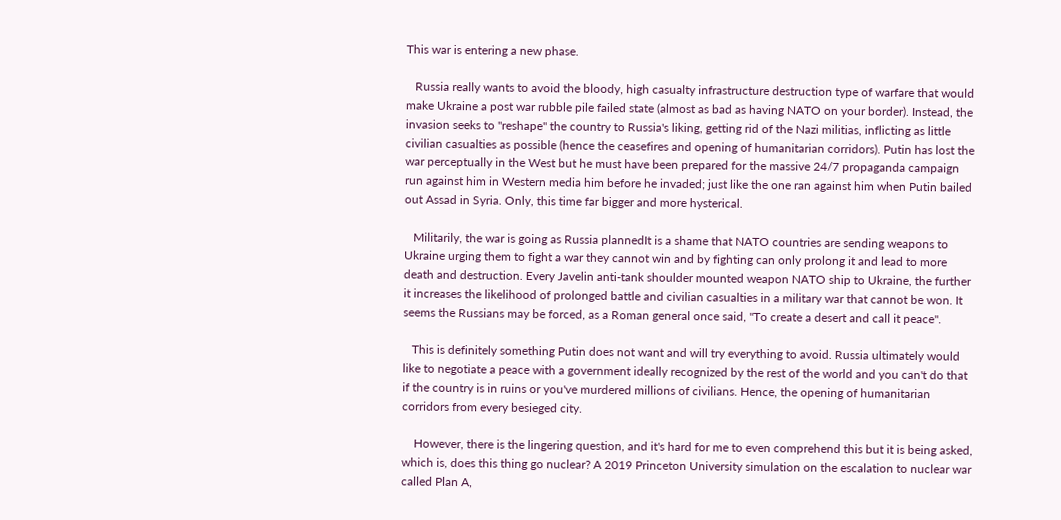This war is entering a new phase.

   Russia really wants to avoid the bloody, high casualty infrastructure destruction type of warfare that would make Ukraine a post war rubble pile failed state (almost as bad as having NATO on your border). Instead, the invasion seeks to "reshape" the country to Russia's liking, getting rid of the Nazi militias, inflicting as little civilian casualties as possible (hence the ceasefires and opening of humanitarian corridors). Putin has lost the war perceptually in the West but he must have been prepared for the massive 24/7 propaganda campaign run against him in Western media him before he invaded; just like the one ran against him when Putin bailed out Assad in Syria. Only, this time far bigger and more hysterical.

   Militarily, the war is going as Russia plannedIt is a shame that NATO countries are sending weapons to Ukraine urging them to fight a war they cannot win and by fighting can only prolong it and lead to more death and destruction. Every Javelin anti-tank shoulder mounted weapon NATO ship to Ukraine, the further it increases the likelihood of prolonged battle and civilian casualties in a military war that cannot be won. It seems the Russians may be forced, as a Roman general once said, "To create a desert and call it peace".

   This is definitely something Putin does not want and will try everything to avoid. Russia ultimately would like to negotiate a peace with a government ideally recognized by the rest of the world and you can't do that if the country is in ruins or you've murdered millions of civilians. Hence, the opening of humanitarian corridors from every besieged city.

    However, there is the lingering question, and it's hard for me to even comprehend this but it is being asked, which is, does this thing go nuclear? A 2019 Princeton University simulation on the escalation to nuclear war called Plan A,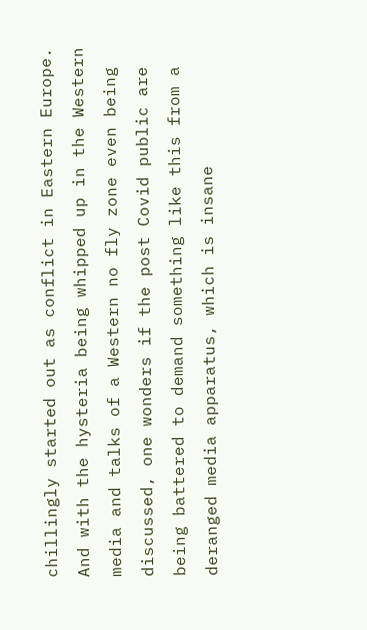chillingly started out as conflict in Eastern Europe. And with the hysteria being whipped up in the Western media and talks of a Western no fly zone even being discussed, one wonders if the post Covid public are being battered to demand something like this from a deranged media apparatus, which is insane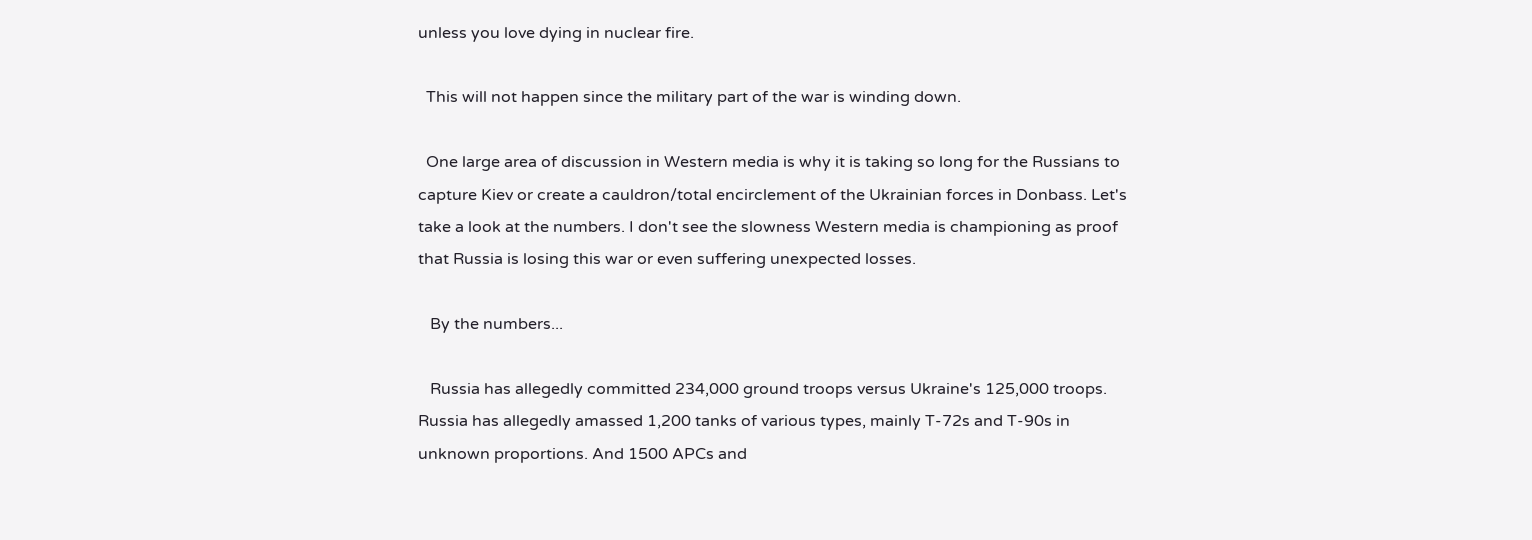unless you love dying in nuclear fire.

  This will not happen since the military part of the war is winding down.

  One large area of discussion in Western media is why it is taking so long for the Russians to capture Kiev or create a cauldron/total encirclement of the Ukrainian forces in Donbass. Let's take a look at the numbers. I don't see the slowness Western media is championing as proof that Russia is losing this war or even suffering unexpected losses.

   By the numbers...

   Russia has allegedly committed 234,000 ground troops versus Ukraine's 125,000 troops. Russia has allegedly amassed 1,200 tanks of various types, mainly T-72s and T-90s in unknown proportions. And 1500 APCs and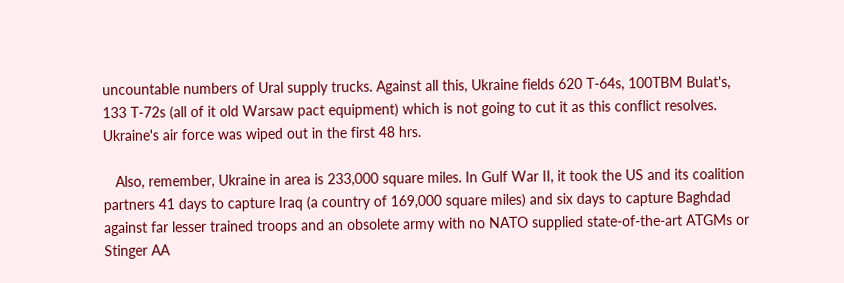uncountable numbers of Ural supply trucks. Against all this, Ukraine fields 620 T-64s, 100TBM Bulat's, 133 T-72s (all of it old Warsaw pact equipment) which is not going to cut it as this conflict resolves. Ukraine's air force was wiped out in the first 48 hrs.

   Also, remember, Ukraine in area is 233,000 square miles. In Gulf War II, it took the US and its coalition partners 41 days to capture Iraq (a country of 169,000 square miles) and six days to capture Baghdad against far lesser trained troops and an obsolete army with no NATO supplied state-of-the-art ATGMs or Stinger AA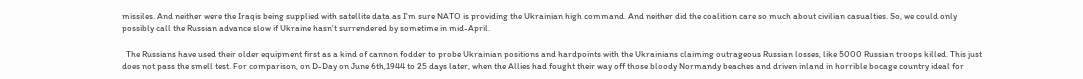missiles. And neither were the Iraqis being supplied with satellite data as I'm sure NATO is providing the Ukrainian high command. And neither did the coalition care so much about civilian casualties. So, we could only possibly call the Russian advance slow if Ukraine hasn't surrendered by sometime in mid-April.

  The Russians have used their older equipment first as a kind of cannon fodder to probe Ukrainian positions and hardpoints with the Ukrainians claiming outrageous Russian losses, like 5000 Russian troops killed. This just does not pass the smell test. For comparison, on D-Day on June 6th,1944 to 25 days later, when the Allies had fought their way off those bloody Normandy beaches and driven inland in horrible bocage country ideal for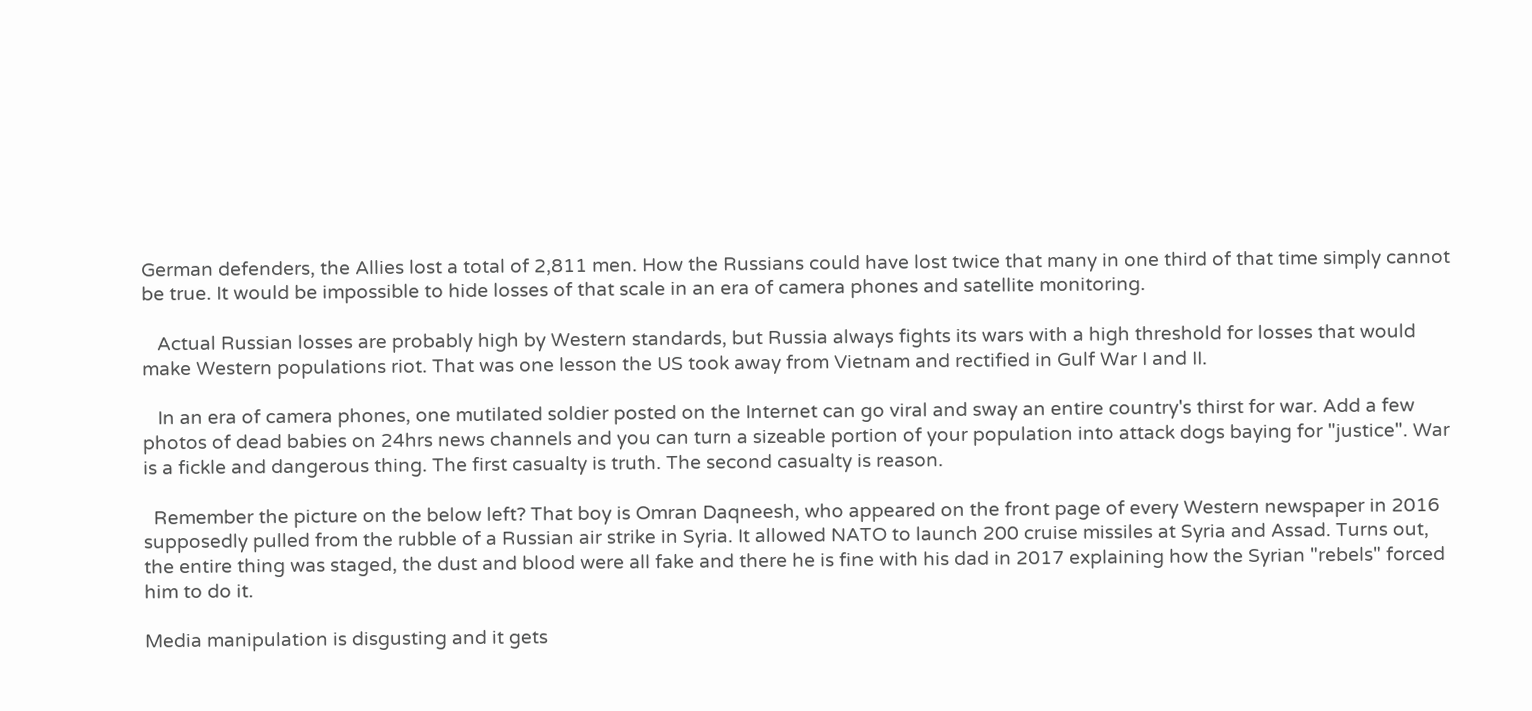German defenders, the Allies lost a total of 2,811 men. How the Russians could have lost twice that many in one third of that time simply cannot be true. It would be impossible to hide losses of that scale in an era of camera phones and satellite monitoring.

   Actual Russian losses are probably high by Western standards, but Russia always fights its wars with a high threshold for losses that would make Western populations riot. That was one lesson the US took away from Vietnam and rectified in Gulf War I and II.

   In an era of camera phones, one mutilated soldier posted on the Internet can go viral and sway an entire country's thirst for war. Add a few photos of dead babies on 24hrs news channels and you can turn a sizeable portion of your population into attack dogs baying for "justice". War is a fickle and dangerous thing. The first casualty is truth. The second casualty is reason.

  Remember the picture on the below left? That boy is Omran Daqneesh, who appeared on the front page of every Western newspaper in 2016 supposedly pulled from the rubble of a Russian air strike in Syria. It allowed NATO to launch 200 cruise missiles at Syria and Assad. Turns out, the entire thing was staged, the dust and blood were all fake and there he is fine with his dad in 2017 explaining how the Syrian "rebels" forced him to do it.

Media manipulation is disgusting and it gets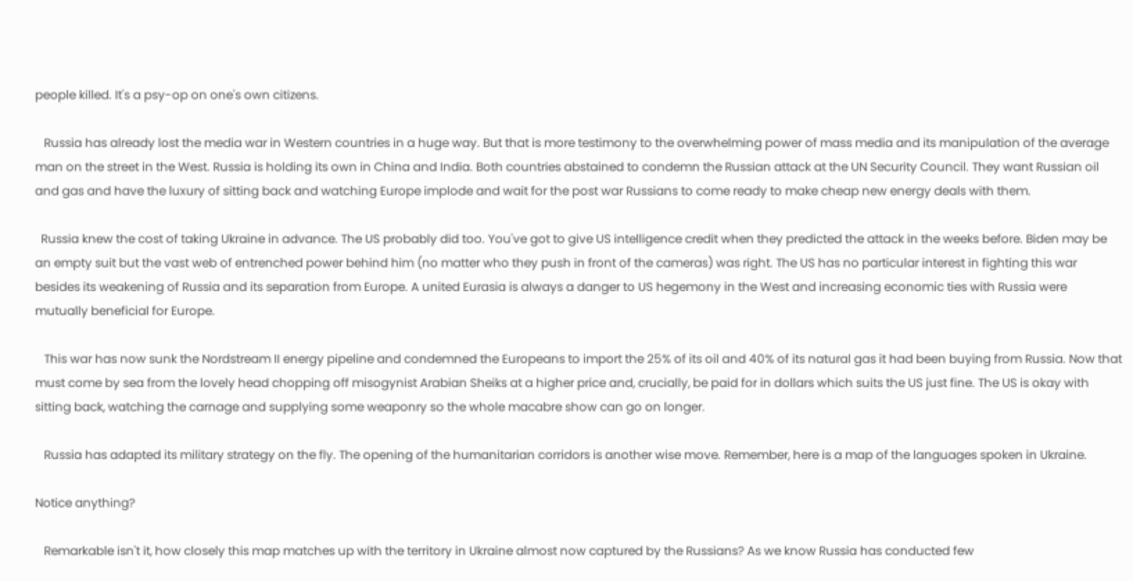people killed. It's a psy-op on one's own citizens.

   Russia has already lost the media war in Western countries in a huge way. But that is more testimony to the overwhelming power of mass media and its manipulation of the average man on the street in the West. Russia is holding its own in China and India. Both countries abstained to condemn the Russian attack at the UN Security Council. They want Russian oil and gas and have the luxury of sitting back and watching Europe implode and wait for the post war Russians to come ready to make cheap new energy deals with them.

  Russia knew the cost of taking Ukraine in advance. The US probably did too. You've got to give US intelligence credit when they predicted the attack in the weeks before. Biden may be an empty suit but the vast web of entrenched power behind him (no matter who they push in front of the cameras) was right. The US has no particular interest in fighting this war besides its weakening of Russia and its separation from Europe. A united Eurasia is always a danger to US hegemony in the West and increasing economic ties with Russia were mutually beneficial for Europe.

   This war has now sunk the Nordstream II energy pipeline and condemned the Europeans to import the 25% of its oil and 40% of its natural gas it had been buying from Russia. Now that must come by sea from the lovely head chopping off misogynist Arabian Sheiks at a higher price and, crucially, be paid for in dollars which suits the US just fine. The US is okay with sitting back, watching the carnage and supplying some weaponry so the whole macabre show can go on longer.

   Russia has adapted its military strategy on the fly. The opening of the humanitarian corridors is another wise move. Remember, here is a map of the languages spoken in Ukraine.

Notice anything?

   Remarkable isn't it, how closely this map matches up with the territory in Ukraine almost now captured by the Russians? As we know Russia has conducted few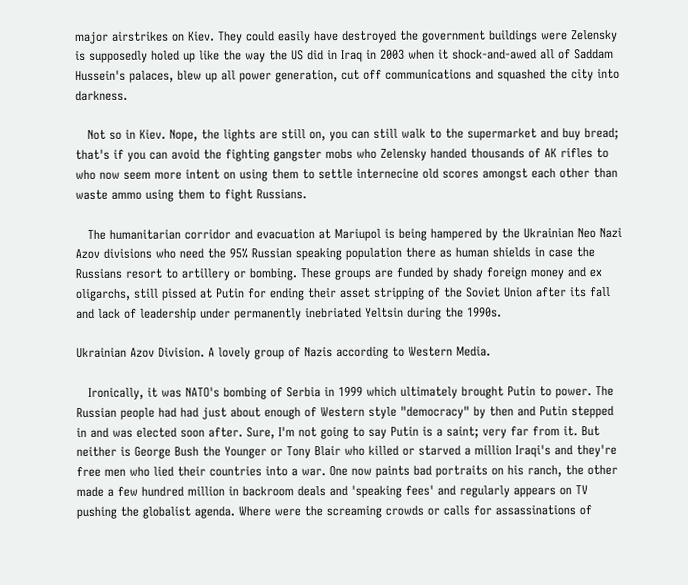major airstrikes on Kiev. They could easily have destroyed the government buildings were Zelensky is supposedly holed up like the way the US did in Iraq in 2003 when it shock-and-awed all of Saddam Hussein's palaces, blew up all power generation, cut off communications and squashed the city into darkness.

   Not so in Kiev. Nope, the lights are still on, you can still walk to the supermarket and buy bread; that's if you can avoid the fighting gangster mobs who Zelensky handed thousands of AK rifles to who now seem more intent on using them to settle internecine old scores amongst each other than waste ammo using them to fight Russians.

   The humanitarian corridor and evacuation at Mariupol is being hampered by the Ukrainian Neo Nazi Azov divisions who need the 95% Russian speaking population there as human shields in case the Russians resort to artillery or bombing. These groups are funded by shady foreign money and ex oligarchs, still pissed at Putin for ending their asset stripping of the Soviet Union after its fall and lack of leadership under permanently inebriated Yeltsin during the 1990s.

Ukrainian Azov Division. A lovely group of Nazis according to Western Media.

   Ironically, it was NATO's bombing of Serbia in 1999 which ultimately brought Putin to power. The Russian people had had just about enough of Western style "democracy" by then and Putin stepped in and was elected soon after. Sure, I'm not going to say Putin is a saint; very far from it. But neither is George Bush the Younger or Tony Blair who killed or starved a million Iraqi's and they're free men who lied their countries into a war. One now paints bad portraits on his ranch, the other made a few hundred million in backroom deals and 'speaking fees' and regularly appears on TV pushing the globalist agenda. Where were the screaming crowds or calls for assassinations of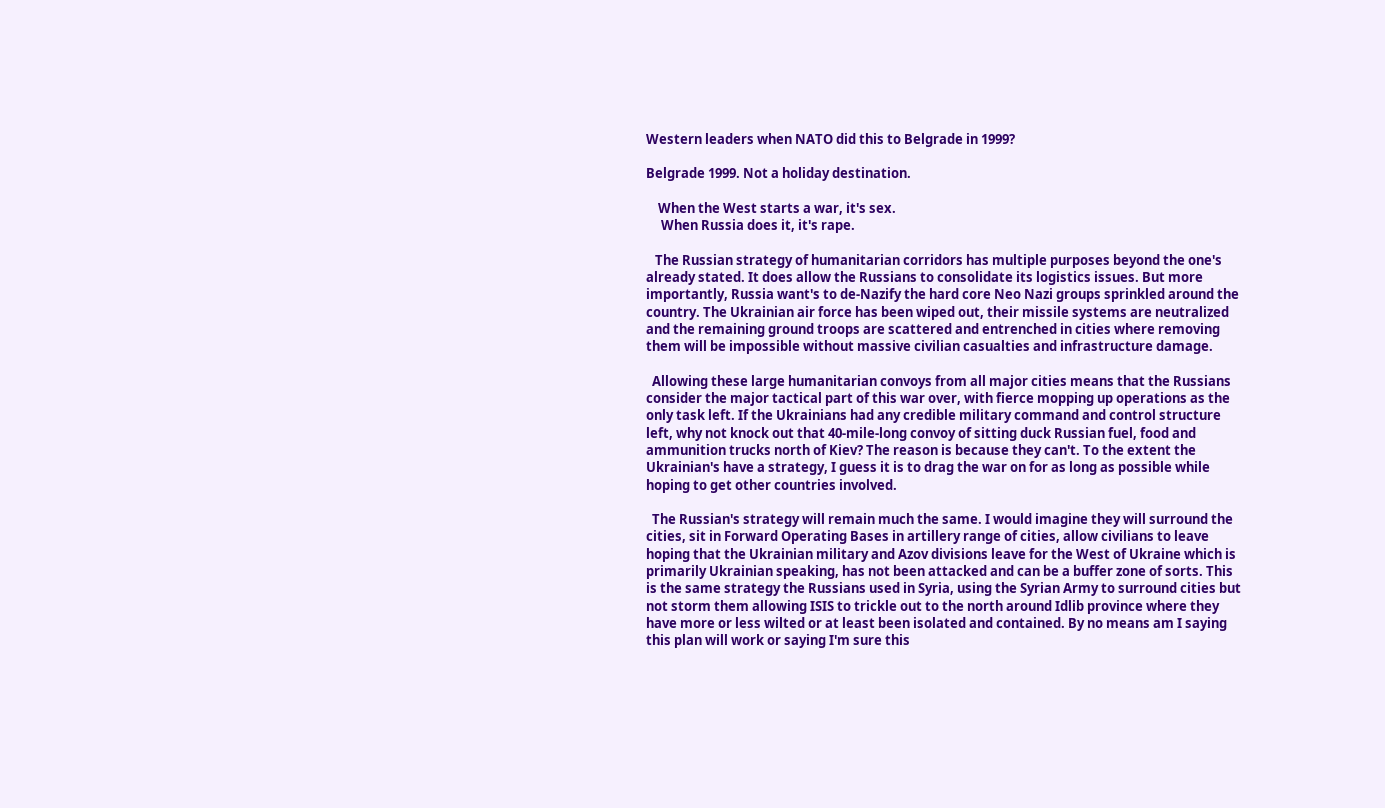Western leaders when NATO did this to Belgrade in 1999?

Belgrade 1999. Not a holiday destination.

    When the West starts a war, it's sex.
     When Russia does it, it's rape.

   The Russian strategy of humanitarian corridors has multiple purposes beyond the one's already stated. It does allow the Russians to consolidate its logistics issues. But more importantly, Russia want's to de-Nazify the hard core Neo Nazi groups sprinkled around the country. The Ukrainian air force has been wiped out, their missile systems are neutralized and the remaining ground troops are scattered and entrenched in cities where removing them will be impossible without massive civilian casualties and infrastructure damage.

  Allowing these large humanitarian convoys from all major cities means that the Russians consider the major tactical part of this war over, with fierce mopping up operations as the only task left. If the Ukrainians had any credible military command and control structure left, why not knock out that 40-mile-long convoy of sitting duck Russian fuel, food and ammunition trucks north of Kiev? The reason is because they can't. To the extent the Ukrainian's have a strategy, I guess it is to drag the war on for as long as possible while hoping to get other countries involved.

  The Russian's strategy will remain much the same. I would imagine they will surround the cities, sit in Forward Operating Bases in artillery range of cities, allow civilians to leave hoping that the Ukrainian military and Azov divisions leave for the West of Ukraine which is primarily Ukrainian speaking, has not been attacked and can be a buffer zone of sorts. This is the same strategy the Russians used in Syria, using the Syrian Army to surround cities but not storm them allowing ISIS to trickle out to the north around Idlib province where they have more or less wilted or at least been isolated and contained. By no means am I saying this plan will work or saying I'm sure this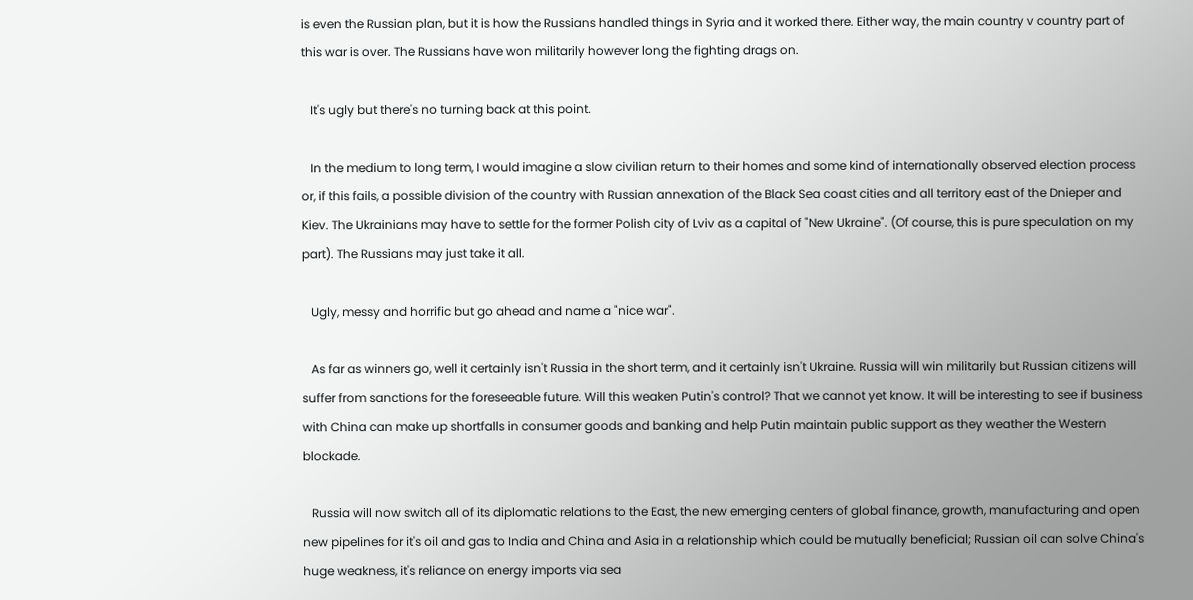is even the Russian plan, but it is how the Russians handled things in Syria and it worked there. Either way, the main country v country part of this war is over. The Russians have won militarily however long the fighting drags on.

   It's ugly but there's no turning back at this point.

   In the medium to long term, I would imagine a slow civilian return to their homes and some kind of internationally observed election process or, if this fails, a possible division of the country with Russian annexation of the Black Sea coast cities and all territory east of the Dnieper and Kiev. The Ukrainians may have to settle for the former Polish city of Lviv as a capital of "New Ukraine". (Of course, this is pure speculation on my part). The Russians may just take it all.

   Ugly, messy and horrific but go ahead and name a "nice war".

   As far as winners go, well it certainly isn't Russia in the short term, and it certainly isn't Ukraine. Russia will win militarily but Russian citizens will suffer from sanctions for the foreseeable future. Will this weaken Putin's control? That we cannot yet know. It will be interesting to see if business with China can make up shortfalls in consumer goods and banking and help Putin maintain public support as they weather the Western blockade.

   Russia will now switch all of its diplomatic relations to the East, the new emerging centers of global finance, growth, manufacturing and open new pipelines for it's oil and gas to India and China and Asia in a relationship which could be mutually beneficial; Russian oil can solve China's huge weakness, it's reliance on energy imports via sea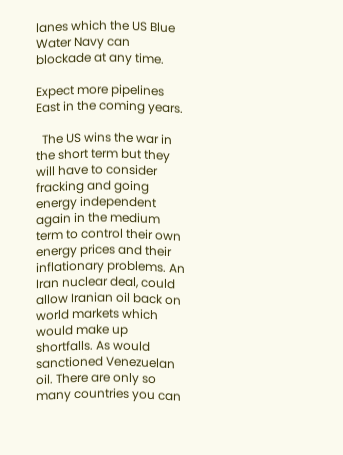lanes which the US Blue Water Navy can blockade at any time.

Expect more pipelines East in the coming years.

  The US wins the war in the short term but they will have to consider fracking and going energy independent again in the medium term to control their own energy prices and their inflationary problems. An Iran nuclear deal, could allow Iranian oil back on world markets which would make up shortfalls. As would sanctioned Venezuelan oil. There are only so many countries you can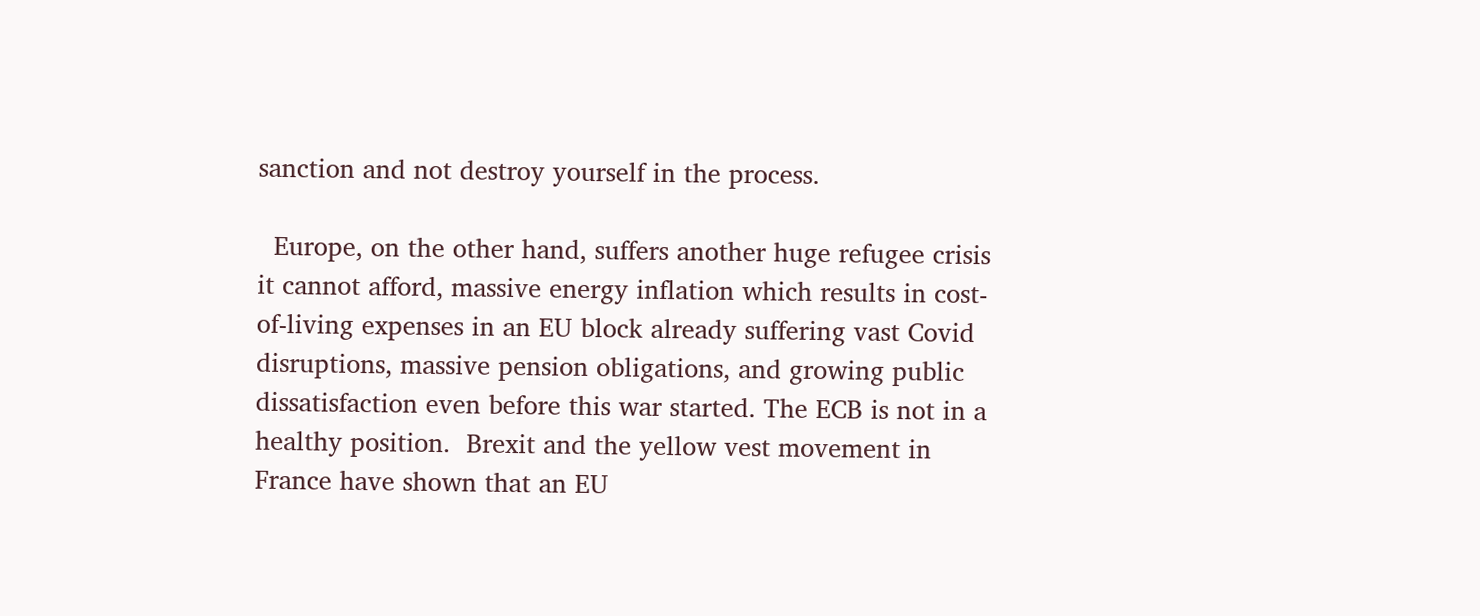sanction and not destroy yourself in the process.

  Europe, on the other hand, suffers another huge refugee crisis it cannot afford, massive energy inflation which results in cost-of-living expenses in an EU block already suffering vast Covid disruptions, massive pension obligations, and growing public dissatisfaction even before this war started. The ECB is not in a healthy position.  Brexit and the yellow vest movement in France have shown that an EU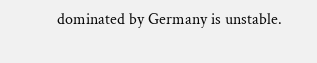dominated by Germany is unstable.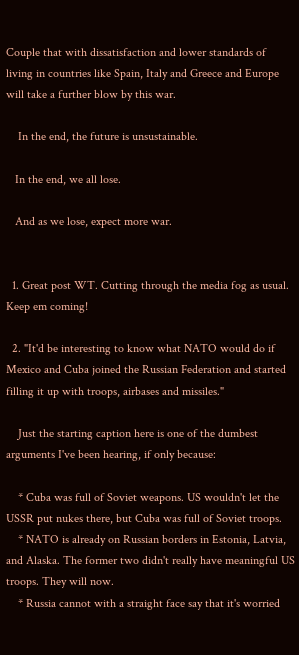Couple that with dissatisfaction and lower standards of living in countries like Spain, Italy and Greece and Europe will take a further blow by this war.

    In the end, the future is unsustainable.

   In the end, we all lose.

   And as we lose, expect more war.


  1. Great post WT. Cutting through the media fog as usual. Keep em coming!

  2. "It'd be interesting to know what NATO would do if Mexico and Cuba joined the Russian Federation and started filling it up with troops, airbases and missiles."

    Just the starting caption here is one of the dumbest arguments I've been hearing, if only because:

    * Cuba was full of Soviet weapons. US wouldn't let the USSR put nukes there, but Cuba was full of Soviet troops.
    * NATO is already on Russian borders in Estonia, Latvia, and Alaska. The former two didn't really have meaningful US troops. They will now.
    * Russia cannot with a straight face say that it's worried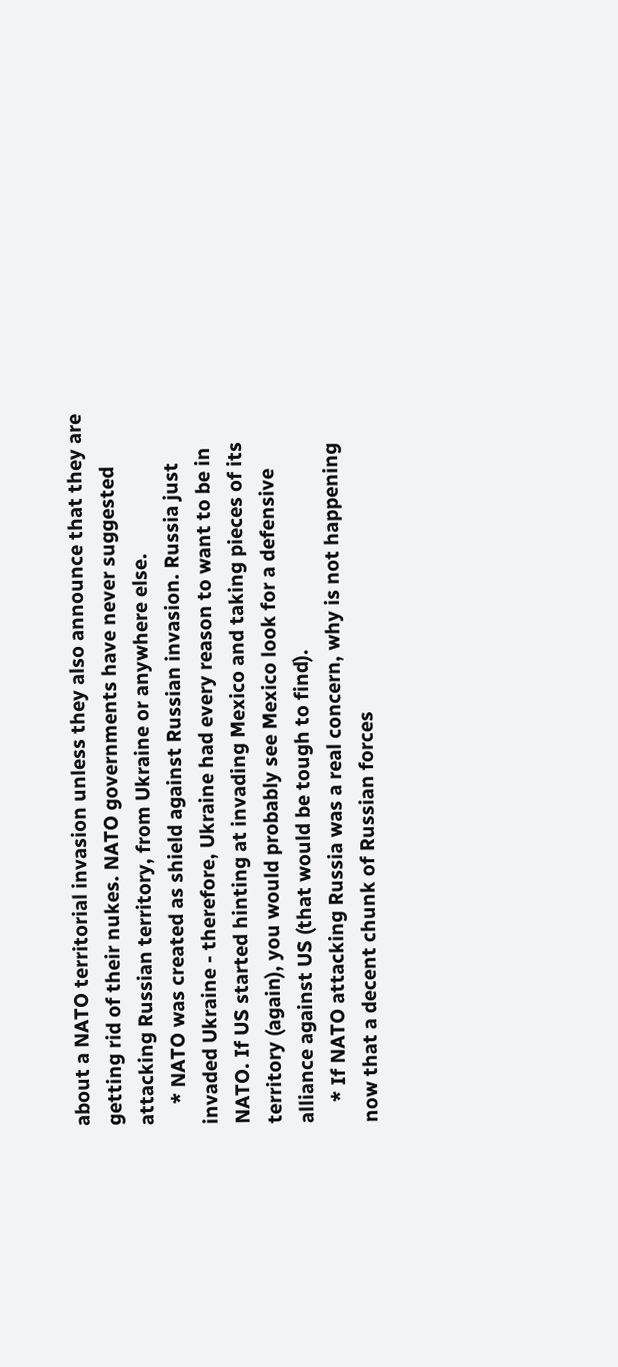about a NATO territorial invasion unless they also announce that they are getting rid of their nukes. NATO governments have never suggested attacking Russian territory, from Ukraine or anywhere else.
    * NATO was created as shield against Russian invasion. Russia just invaded Ukraine - therefore, Ukraine had every reason to want to be in NATO. If US started hinting at invading Mexico and taking pieces of its territory (again), you would probably see Mexico look for a defensive alliance against US (that would be tough to find).
    * If NATO attacking Russia was a real concern, why is not happening now that a decent chunk of Russian forces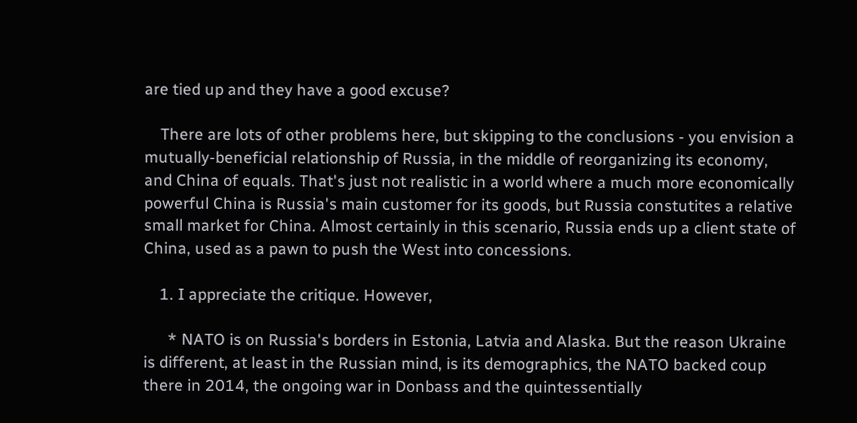are tied up and they have a good excuse?

    There are lots of other problems here, but skipping to the conclusions - you envision a mutually-beneficial relationship of Russia, in the middle of reorganizing its economy, and China of equals. That's just not realistic in a world where a much more economically powerful China is Russia's main customer for its goods, but Russia constutites a relative small market for China. Almost certainly in this scenario, Russia ends up a client state of China, used as a pawn to push the West into concessions.

    1. I appreciate the critique. However,

      * NATO is on Russia's borders in Estonia, Latvia and Alaska. But the reason Ukraine is different, at least in the Russian mind, is its demographics, the NATO backed coup there in 2014, the ongoing war in Donbass and the quintessentially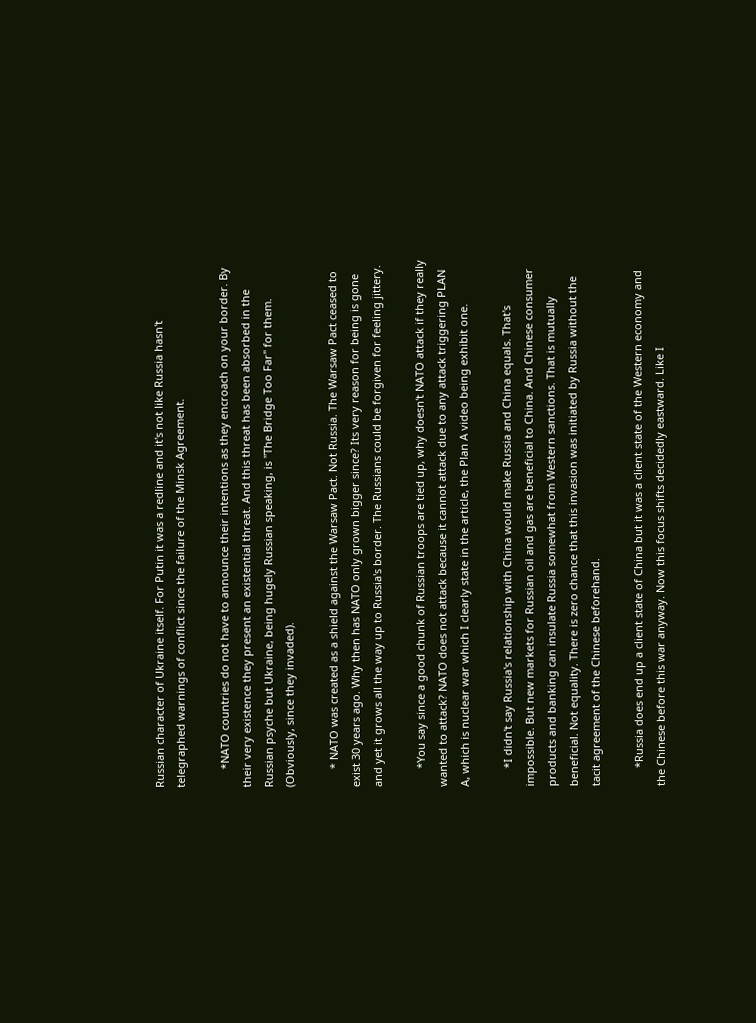Russian character of Ukraine itself. For Putin it was a redline and it's not like Russia hasn't telegraphed warnings of conflict since the failure of the Minsk Agreement.

      *NATO countries do not have to announce their intentions as they encroach on your border. By their very existence they present an existential threat. And this threat has been absorbed in the Russian psyche but Ukraine, being hugely Russian speaking, is "The Bridge Too Far" for them. (Obviously, since they invaded).

      * NATO was created as a shield against the Warsaw Pact. Not Russia. The Warsaw Pact ceased to exist 30 years ago. Why then has NATO only grown bigger since? Its very reason for being is gone and yet it grows all the way up to Russia's border. The Russians could be forgiven for feeling jittery.

      *You say since a good chunk of Russian troops are tied up, why doesn't NATO attack if they really wanted to attack? NATO does not attack because it cannot attack due to any attack triggering PLAN A, which is nuclear war which I clearly state in the article, the Plan A video being exhibit one.

      *I didn't say Russia's relationship with China would make Russia and China equals. That's impossible. But new markets for Russian oil and gas are beneficial to China. And Chinese consumer products and banking can insulate Russia somewhat from Western sanctions. That is mutually beneficial. Not equality. There is zero chance that this invasion was initiated by Russia without the tacit agreement of the Chinese beforehand.

      *Russia does end up a client state of China but it was a client state of the Western economy and the Chinese before this war anyway. Now this focus shifts decidedly eastward. Like I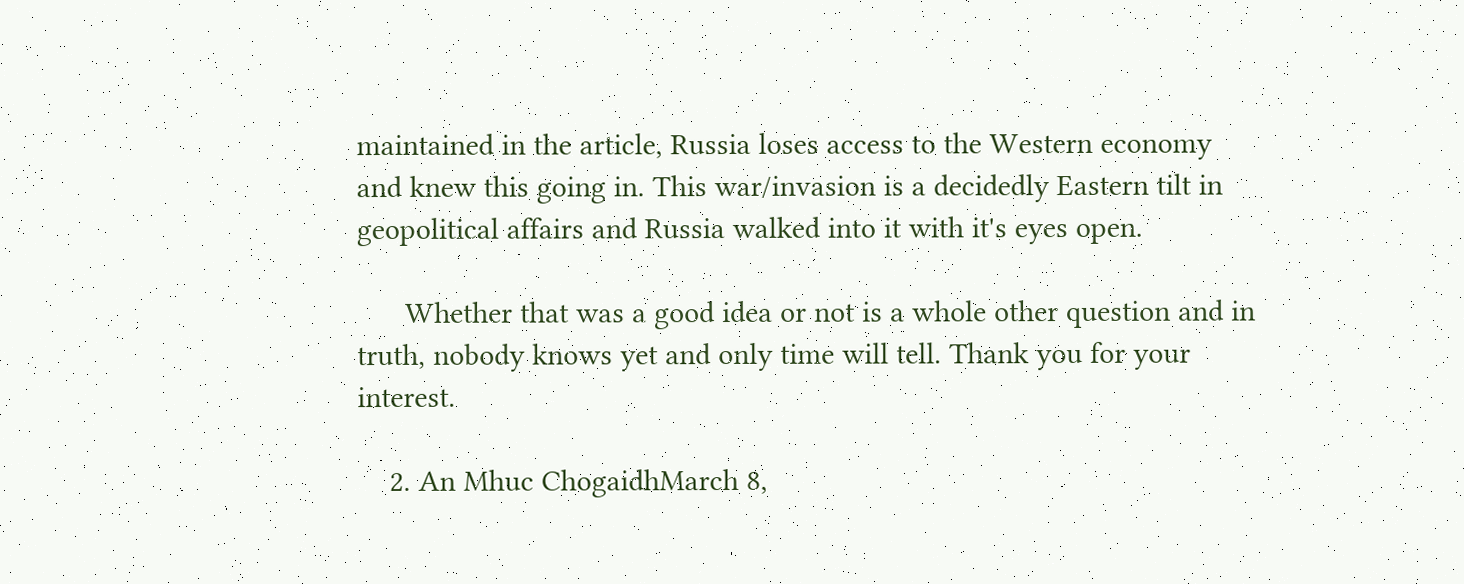maintained in the article, Russia loses access to the Western economy and knew this going in. This war/invasion is a decidedly Eastern tilt in geopolitical affairs and Russia walked into it with it's eyes open.

      Whether that was a good idea or not is a whole other question and in truth, nobody knows yet and only time will tell. Thank you for your interest.

    2. An Mhuc ChogaidhMarch 8,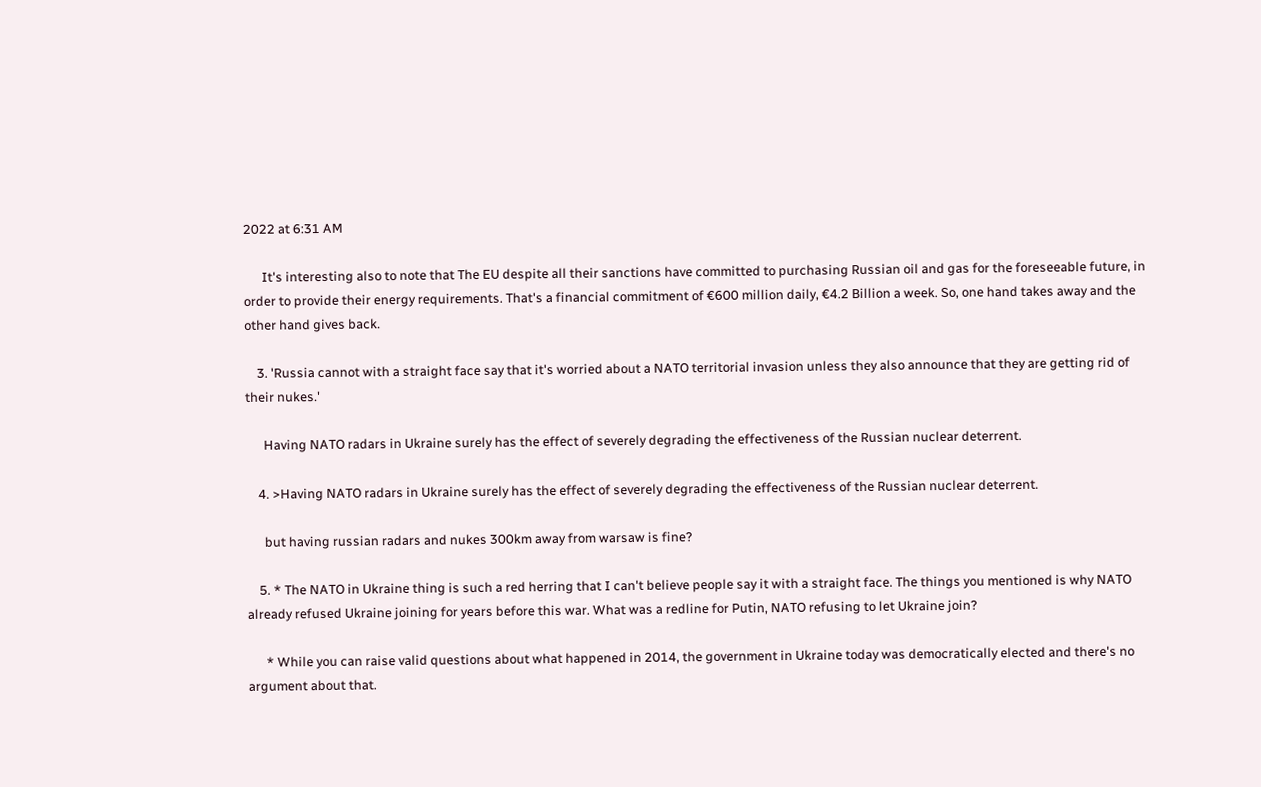2022 at 6:31 AM

      It's interesting also to note that The EU despite all their sanctions have committed to purchasing Russian oil and gas for the foreseeable future, in order to provide their energy requirements. That's a financial commitment of €600 million daily, €4.2 Billion a week. So, one hand takes away and the other hand gives back.

    3. 'Russia cannot with a straight face say that it's worried about a NATO territorial invasion unless they also announce that they are getting rid of their nukes.'

      Having NATO radars in Ukraine surely has the effect of severely degrading the effectiveness of the Russian nuclear deterrent.

    4. >Having NATO radars in Ukraine surely has the effect of severely degrading the effectiveness of the Russian nuclear deterrent.

      but having russian radars and nukes 300km away from warsaw is fine?

    5. * The NATO in Ukraine thing is such a red herring that I can't believe people say it with a straight face. The things you mentioned is why NATO already refused Ukraine joining for years before this war. What was a redline for Putin, NATO refusing to let Ukraine join?

      * While you can raise valid questions about what happened in 2014, the government in Ukraine today was democratically elected and there's no argument about that.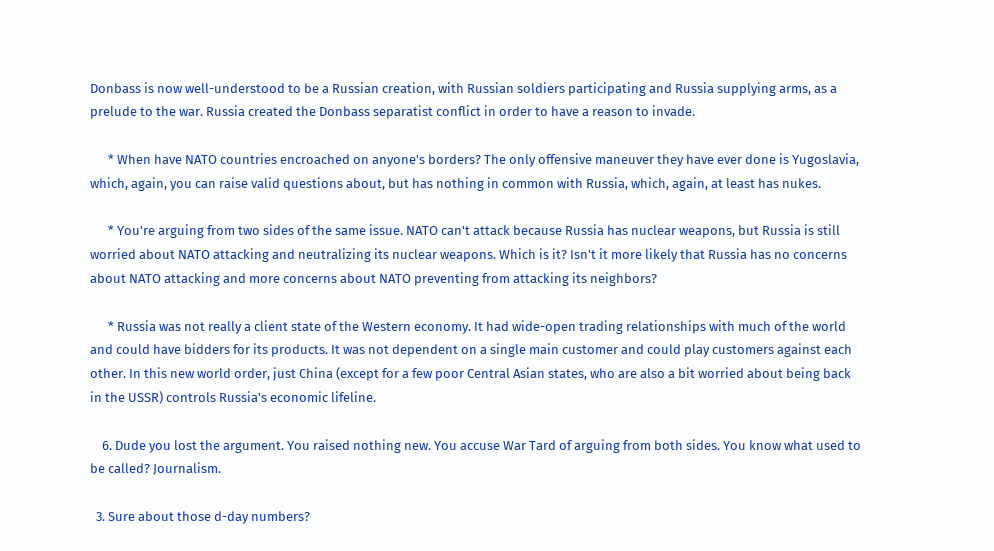Donbass is now well-understood to be a Russian creation, with Russian soldiers participating and Russia supplying arms, as a prelude to the war. Russia created the Donbass separatist conflict in order to have a reason to invade.

      * When have NATO countries encroached on anyone's borders? The only offensive maneuver they have ever done is Yugoslavia, which, again, you can raise valid questions about, but has nothing in common with Russia, which, again, at least has nukes.

      * You're arguing from two sides of the same issue. NATO can't attack because Russia has nuclear weapons, but Russia is still worried about NATO attacking and neutralizing its nuclear weapons. Which is it? Isn't it more likely that Russia has no concerns about NATO attacking and more concerns about NATO preventing from attacking its neighbors?

      * Russia was not really a client state of the Western economy. It had wide-open trading relationships with much of the world and could have bidders for its products. It was not dependent on a single main customer and could play customers against each other. In this new world order, just China (except for a few poor Central Asian states, who are also a bit worried about being back in the USSR) controls Russia's economic lifeline.

    6. Dude you lost the argument. You raised nothing new. You accuse War Tard of arguing from both sides. You know what used to be called? Journalism.

  3. Sure about those d-day numbers?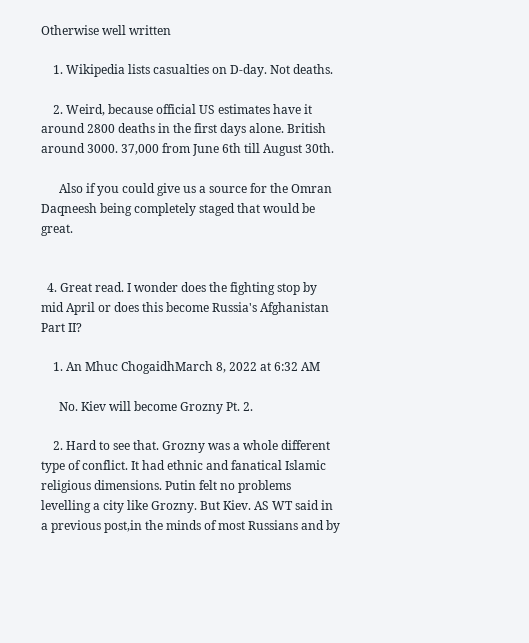Otherwise well written

    1. Wikipedia lists casualties on D-day. Not deaths.

    2. Weird, because official US estimates have it around 2800 deaths in the first days alone. British around 3000. 37,000 from June 6th till August 30th.

      Also if you could give us a source for the Omran Daqneesh being completely staged that would be great.


  4. Great read. I wonder does the fighting stop by mid April or does this become Russia's Afghanistan Part II?

    1. An Mhuc ChogaidhMarch 8, 2022 at 6:32 AM

      No. Kiev will become Grozny Pt. 2.

    2. Hard to see that. Grozny was a whole different type of conflict. It had ethnic and fanatical Islamic religious dimensions. Putin felt no problems levelling a city like Grozny. But Kiev. AS WT said in a previous post,in the minds of most Russians and by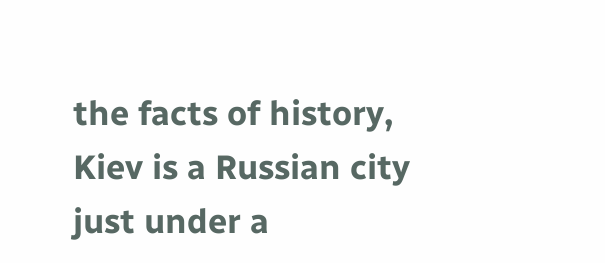the facts of history, Kiev is a Russian city just under a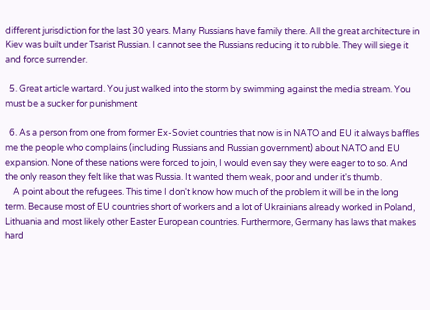different jurisdiction for the last 30 years. Many Russians have family there. All the great architecture in Kiev was built under Tsarist Russian. I cannot see the Russians reducing it to rubble. They will siege it and force surrender.

  5. Great article wartard. You just walked into the storm by swimming against the media stream. You must be a sucker for punishment

  6. As a person from one from former Ex-Soviet countries that now is in NATO and EU it always baffles me the people who complains (including Russians and Russian government) about NATO and EU expansion. None of these nations were forced to join, I would even say they were eager to to so. And the only reason they felt like that was Russia. It wanted them weak, poor and under it's thumb.
    A point about the refugees. This time I don't know how much of the problem it will be in the long term. Because most of EU countries short of workers and a lot of Ukrainians already worked in Poland, Lithuania and most likely other Easter European countries. Furthermore, Germany has laws that makes hard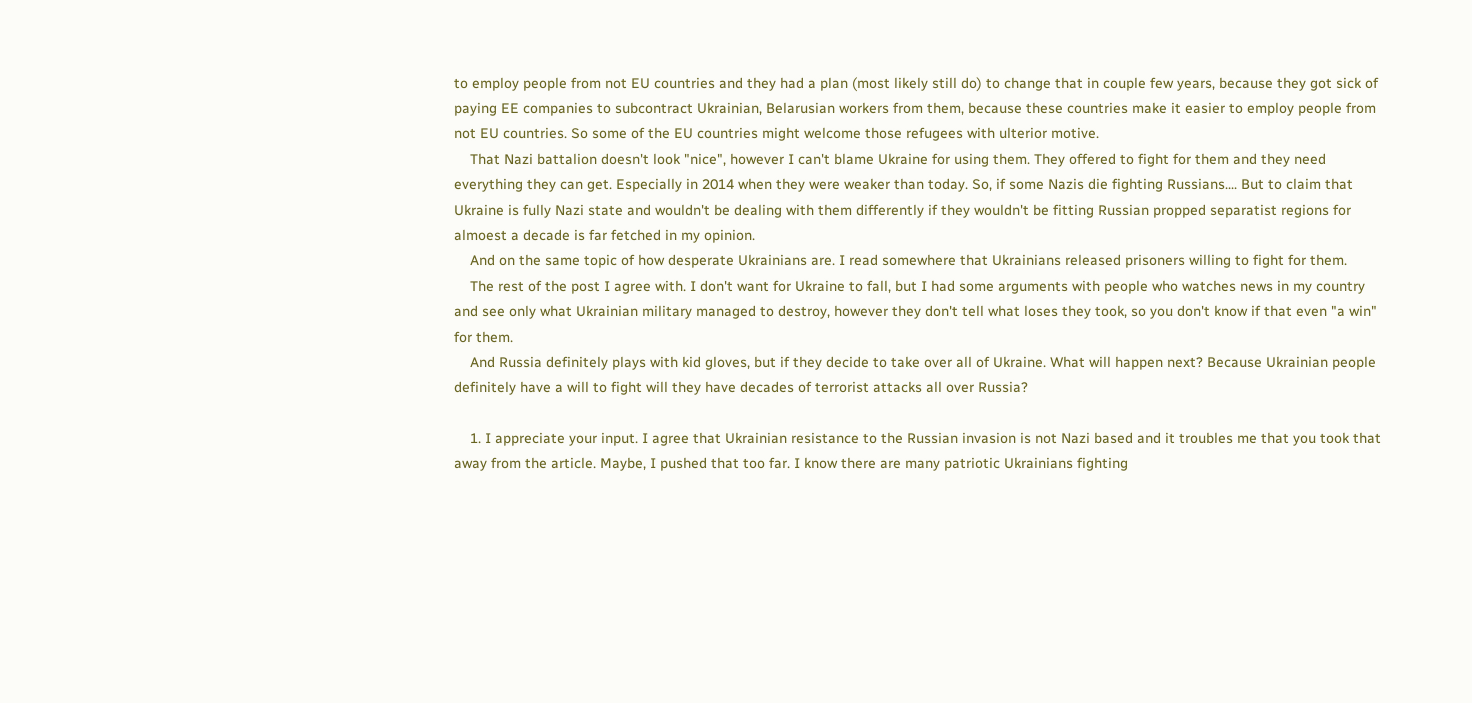to employ people from not EU countries and they had a plan (most likely still do) to change that in couple few years, because they got sick of paying EE companies to subcontract Ukrainian, Belarusian workers from them, because these countries make it easier to employ people from not EU countries. So some of the EU countries might welcome those refugees with ulterior motive.
    That Nazi battalion doesn't look "nice", however I can't blame Ukraine for using them. They offered to fight for them and they need everything they can get. Especially in 2014 when they were weaker than today. So, if some Nazis die fighting Russians.... But to claim that Ukraine is fully Nazi state and wouldn't be dealing with them differently if they wouldn't be fitting Russian propped separatist regions for almoest a decade is far fetched in my opinion.
    And on the same topic of how desperate Ukrainians are. I read somewhere that Ukrainians released prisoners willing to fight for them.
    The rest of the post I agree with. I don't want for Ukraine to fall, but I had some arguments with people who watches news in my country and see only what Ukrainian military managed to destroy, however they don't tell what loses they took, so you don't know if that even "a win" for them.
    And Russia definitely plays with kid gloves, but if they decide to take over all of Ukraine. What will happen next? Because Ukrainian people definitely have a will to fight will they have decades of terrorist attacks all over Russia?

    1. I appreciate your input. I agree that Ukrainian resistance to the Russian invasion is not Nazi based and it troubles me that you took that away from the article. Maybe, I pushed that too far. I know there are many patriotic Ukrainians fighting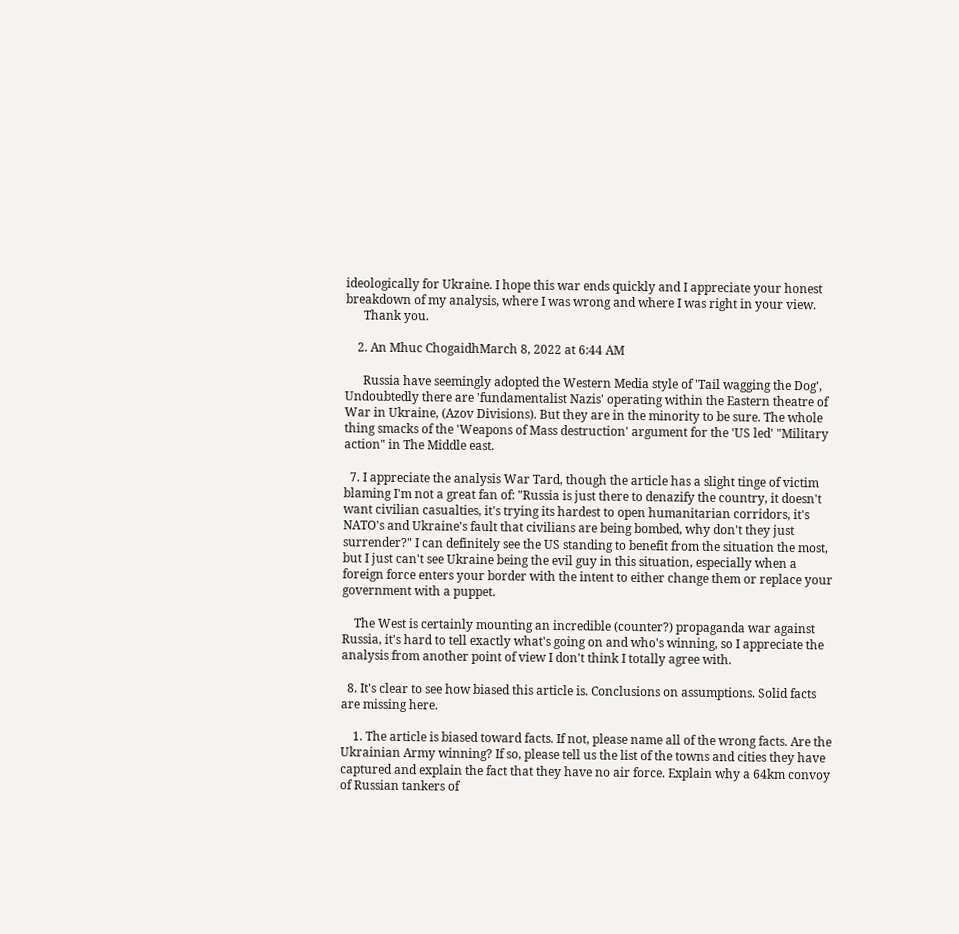ideologically for Ukraine. I hope this war ends quickly and I appreciate your honest breakdown of my analysis, where I was wrong and where I was right in your view.
      Thank you.

    2. An Mhuc ChogaidhMarch 8, 2022 at 6:44 AM

      Russia have seemingly adopted the Western Media style of 'Tail wagging the Dog', Undoubtedly there are 'fundamentalist Nazis' operating within the Eastern theatre of War in Ukraine, (Azov Divisions). But they are in the minority to be sure. The whole thing smacks of the 'Weapons of Mass destruction' argument for the 'US led' "Military action" in The Middle east.

  7. I appreciate the analysis War Tard, though the article has a slight tinge of victim blaming I'm not a great fan of: "Russia is just there to denazify the country, it doesn't want civilian casualties, it's trying its hardest to open humanitarian corridors, it's NATO's and Ukraine's fault that civilians are being bombed, why don't they just surrender?" I can definitely see the US standing to benefit from the situation the most, but I just can't see Ukraine being the evil guy in this situation, especially when a foreign force enters your border with the intent to either change them or replace your government with a puppet.

    The West is certainly mounting an incredible (counter?) propaganda war against Russia, it's hard to tell exactly what's going on and who's winning, so I appreciate the analysis from another point of view I don't think I totally agree with.

  8. It's clear to see how biased this article is. Conclusions on assumptions. Solid facts are missing here.

    1. The article is biased toward facts. If not, please name all of the wrong facts. Are the Ukrainian Army winning? If so, please tell us the list of the towns and cities they have captured and explain the fact that they have no air force. Explain why a 64km convoy of Russian tankers of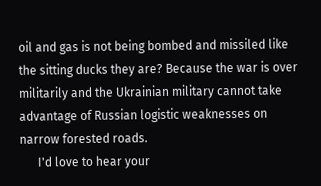oil and gas is not being bombed and missiled like the sitting ducks they are? Because the war is over militarily and the Ukrainian military cannot take advantage of Russian logistic weaknesses on narrow forested roads.
      I'd love to hear your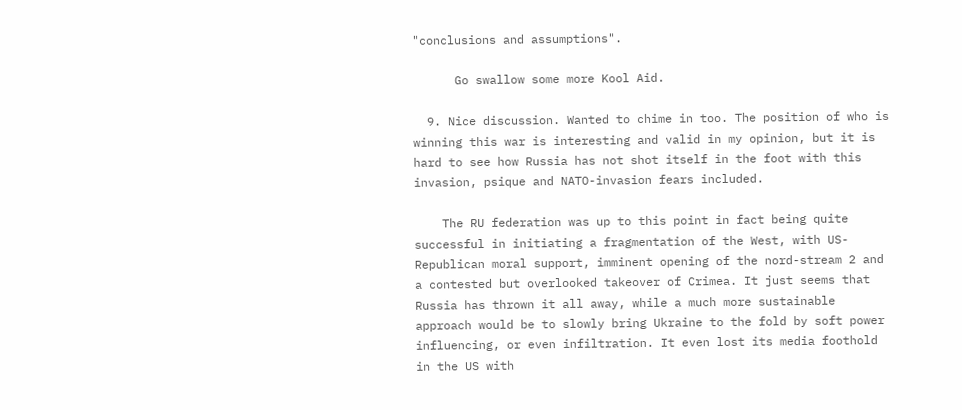"conclusions and assumptions".

      Go swallow some more Kool Aid.

  9. Nice discussion. Wanted to chime in too. The position of who is winning this war is interesting and valid in my opinion, but it is hard to see how Russia has not shot itself in the foot with this invasion, psique and NATO-invasion fears included.

    The RU federation was up to this point in fact being quite successful in initiating a fragmentation of the West, with US-Republican moral support, imminent opening of the nord-stream 2 and a contested but overlooked takeover of Crimea. It just seems that Russia has thrown it all away, while a much more sustainable approach would be to slowly bring Ukraine to the fold by soft power influencing, or even infiltration. It even lost its media foothold in the US with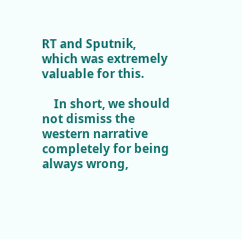RT and Sputnik, which was extremely valuable for this.

    In short, we should not dismiss the western narrative completely for being always wrong,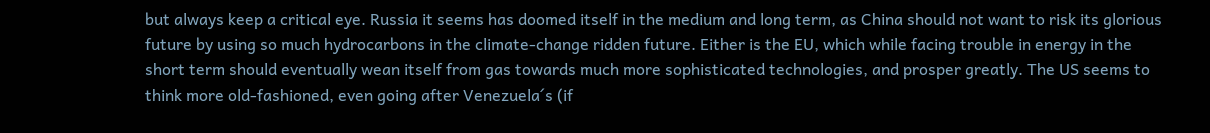but always keep a critical eye. Russia it seems has doomed itself in the medium and long term, as China should not want to risk its glorious future by using so much hydrocarbons in the climate-change ridden future. Either is the EU, which while facing trouble in energy in the short term should eventually wean itself from gas towards much more sophisticated technologies, and prosper greatly. The US seems to think more old-fashioned, even going after Venezuela´s (if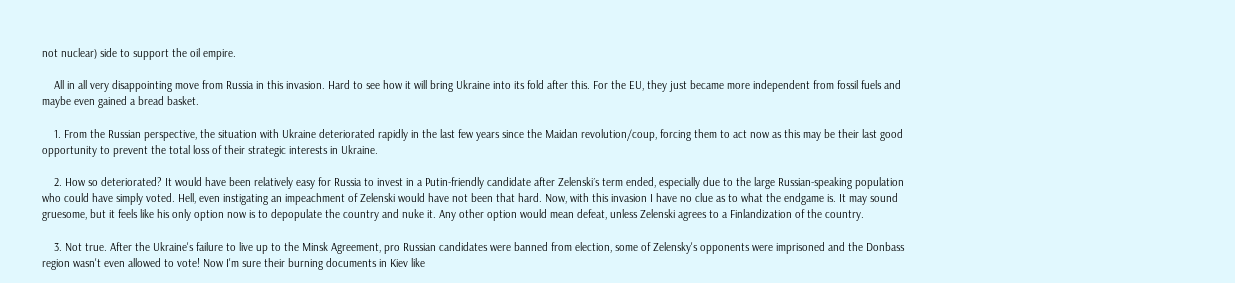not nuclear) side to support the oil empire.

    All in all very disappointing move from Russia in this invasion. Hard to see how it will bring Ukraine into its fold after this. For the EU, they just became more independent from fossil fuels and maybe even gained a bread basket.

    1. From the Russian perspective, the situation with Ukraine deteriorated rapidly in the last few years since the Maidan revolution/coup, forcing them to act now as this may be their last good opportunity to prevent the total loss of their strategic interests in Ukraine.

    2. How so deteriorated? It would have been relatively easy for Russia to invest in a Putin-friendly candidate after Zelenski´s term ended, especially due to the large Russian-speaking population who could have simply voted. Hell, even instigating an impeachment of Zelenski would have not been that hard. Now, with this invasion I have no clue as to what the endgame is. It may sound gruesome, but it feels like his only option now is to depopulate the country and nuke it. Any other option would mean defeat, unless Zelenski agrees to a Finlandization of the country.

    3. Not true. After the Ukraine's failure to live up to the Minsk Agreement, pro Russian candidates were banned from election, some of Zelensky's opponents were imprisoned and the Donbass region wasn't even allowed to vote! Now I'm sure their burning documents in Kiev like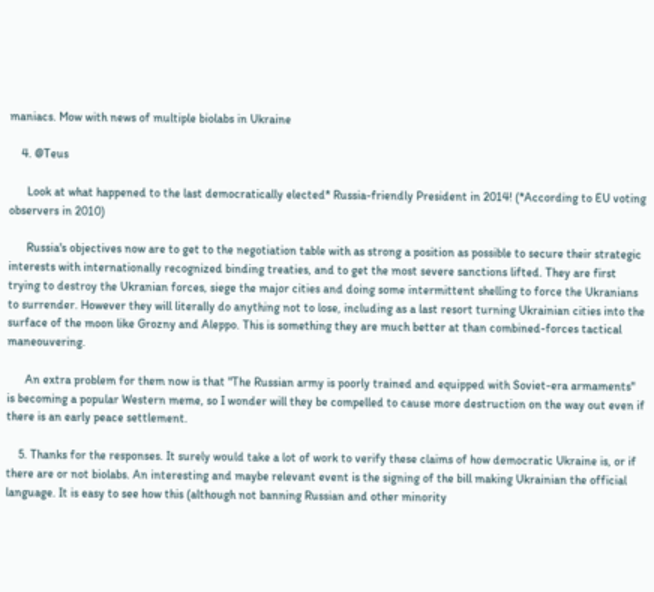maniacs. Mow with news of multiple biolabs in Ukraine

    4. @Teus

      Look at what happened to the last democratically elected* Russia-friendly President in 2014! (*According to EU voting observers in 2010)

      Russia's objectives now are to get to the negotiation table with as strong a position as possible to secure their strategic interests with internationally recognized binding treaties, and to get the most severe sanctions lifted. They are first trying to destroy the Ukranian forces, siege the major cities and doing some intermittent shelling to force the Ukranians to surrender. However they will literally do anything not to lose, including as a last resort turning Ukrainian cities into the surface of the moon like Grozny and Aleppo. This is something they are much better at than combined-forces tactical maneouvering.

      An extra problem for them now is that "The Russian army is poorly trained and equipped with Soviet-era armaments" is becoming a popular Western meme, so I wonder will they be compelled to cause more destruction on the way out even if there is an early peace settlement.

    5. Thanks for the responses. It surely would take a lot of work to verify these claims of how democratic Ukraine is, or if there are or not biolabs. An interesting and maybe relevant event is the signing of the bill making Ukrainian the official language. It is easy to see how this (although not banning Russian and other minority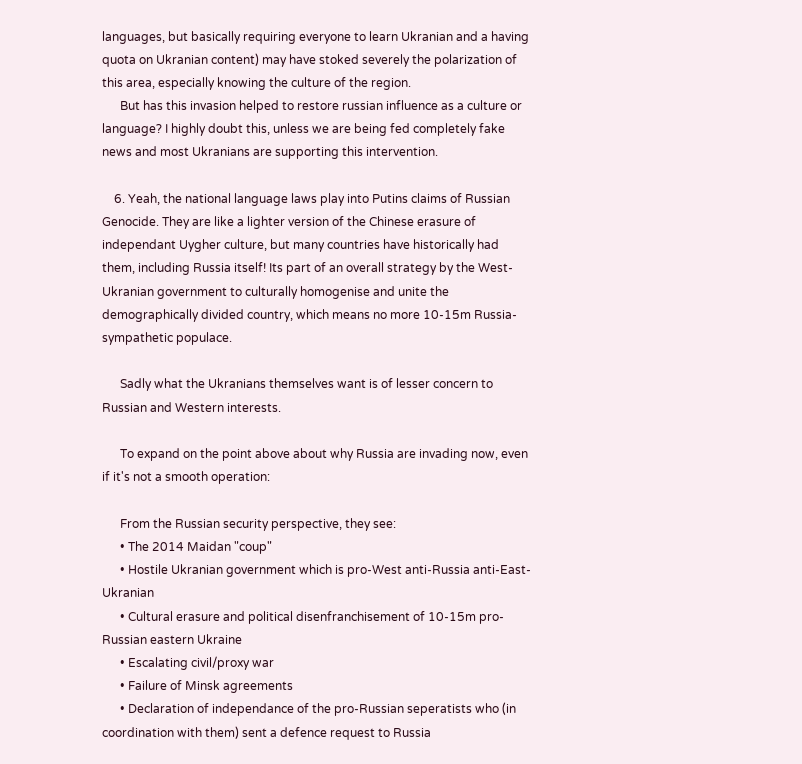languages, but basically requiring everyone to learn Ukranian and a having quota on Ukranian content) may have stoked severely the polarization of this area, especially knowing the culture of the region.
      But has this invasion helped to restore russian influence as a culture or language? I highly doubt this, unless we are being fed completely fake news and most Ukranians are supporting this intervention.

    6. Yeah, the national language laws play into Putins claims of Russian Genocide. They are like a lighter version of the Chinese erasure of independant Uygher culture, but many countries have historically had them, including Russia itself! Its part of an overall strategy by the West-Ukranian government to culturally homogenise and unite the demographically divided country, which means no more 10-15m Russia-sympathetic populace.

      Sadly what the Ukranians themselves want is of lesser concern to Russian and Western interests.

      To expand on the point above about why Russia are invading now, even if it's not a smooth operation:

      From the Russian security perspective, they see:
      • The 2014 Maidan "coup"
      • Hostile Ukranian government which is pro-West anti-Russia anti-East-Ukranian
      • Cultural erasure and political disenfranchisement of 10-15m pro-Russian eastern Ukraine
      • Escalating civil/proxy war
      • Failure of Minsk agreements
      • Declaration of independance of the pro-Russian seperatists who (in coordination with them) sent a defence request to Russia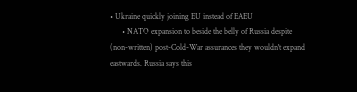• Ukraine quickly joining EU instead of EAEU
      • NATO expansion to beside the belly of Russia despite (non-written) post-Cold-War assurances they wouldn't expand eastwards. Russia says this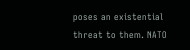poses an existential threat to them. NATO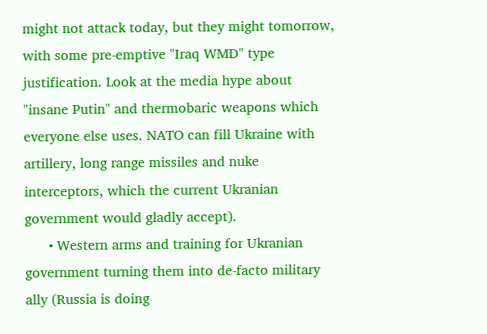might not attack today, but they might tomorrow, with some pre-emptive "Iraq WMD" type justification. Look at the media hype about "insane Putin" and thermobaric weapons which everyone else uses. NATO can fill Ukraine with artillery, long range missiles and nuke interceptors, which the current Ukranian government would gladly accept).
      • Western arms and training for Ukranian government turning them into de-facto military ally (Russia is doing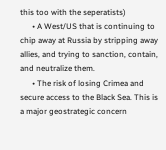this too with the seperatists)
      • A West/US that is continuing to chip away at Russia by stripping away allies, and trying to sanction, contain, and neutralize them.
      • The risk of losing Crimea and secure access to the Black Sea. This is a major geostrategic concern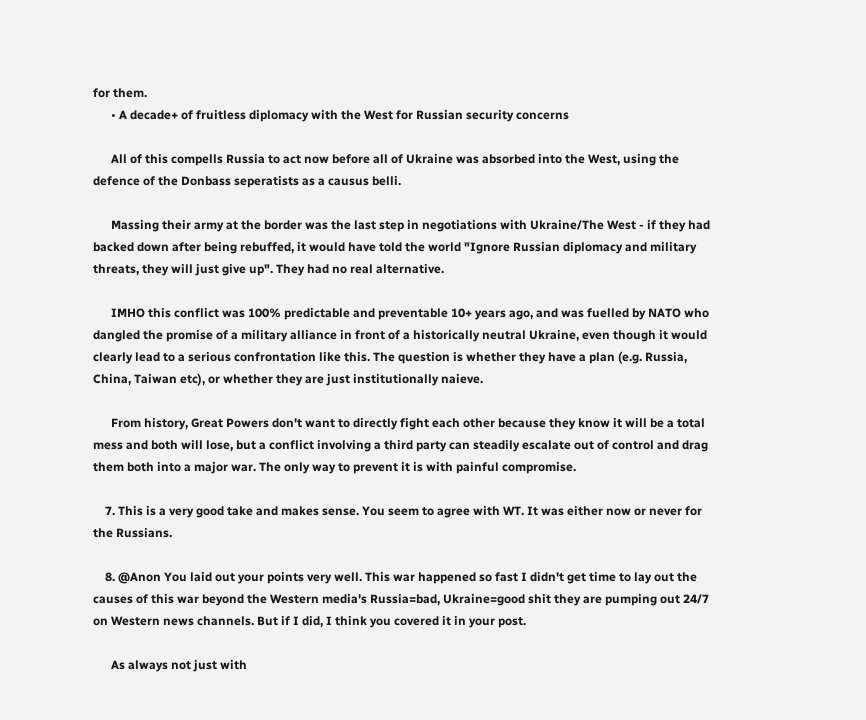for them.
      • A decade+ of fruitless diplomacy with the West for Russian security concerns

      All of this compells Russia to act now before all of Ukraine was absorbed into the West, using the defence of the Donbass seperatists as a causus belli.

      Massing their army at the border was the last step in negotiations with Ukraine/The West - if they had backed down after being rebuffed, it would have told the world "Ignore Russian diplomacy and military threats, they will just give up". They had no real alternative.

      IMHO this conflict was 100% predictable and preventable 10+ years ago, and was fuelled by NATO who dangled the promise of a military alliance in front of a historically neutral Ukraine, even though it would clearly lead to a serious confrontation like this. The question is whether they have a plan (e.g. Russia, China, Taiwan etc), or whether they are just institutionally naieve.

      From history, Great Powers don't want to directly fight each other because they know it will be a total mess and both will lose, but a conflict involving a third party can steadily escalate out of control and drag them both into a major war. The only way to prevent it is with painful compromise.

    7. This is a very good take and makes sense. You seem to agree with WT. It was either now or never for the Russians.

    8. @Anon You laid out your points very well. This war happened so fast I didn't get time to lay out the causes of this war beyond the Western media's Russia=bad, Ukraine=good shit they are pumping out 24/7 on Western news channels. But if I did, I think you covered it in your post.

      As always not just with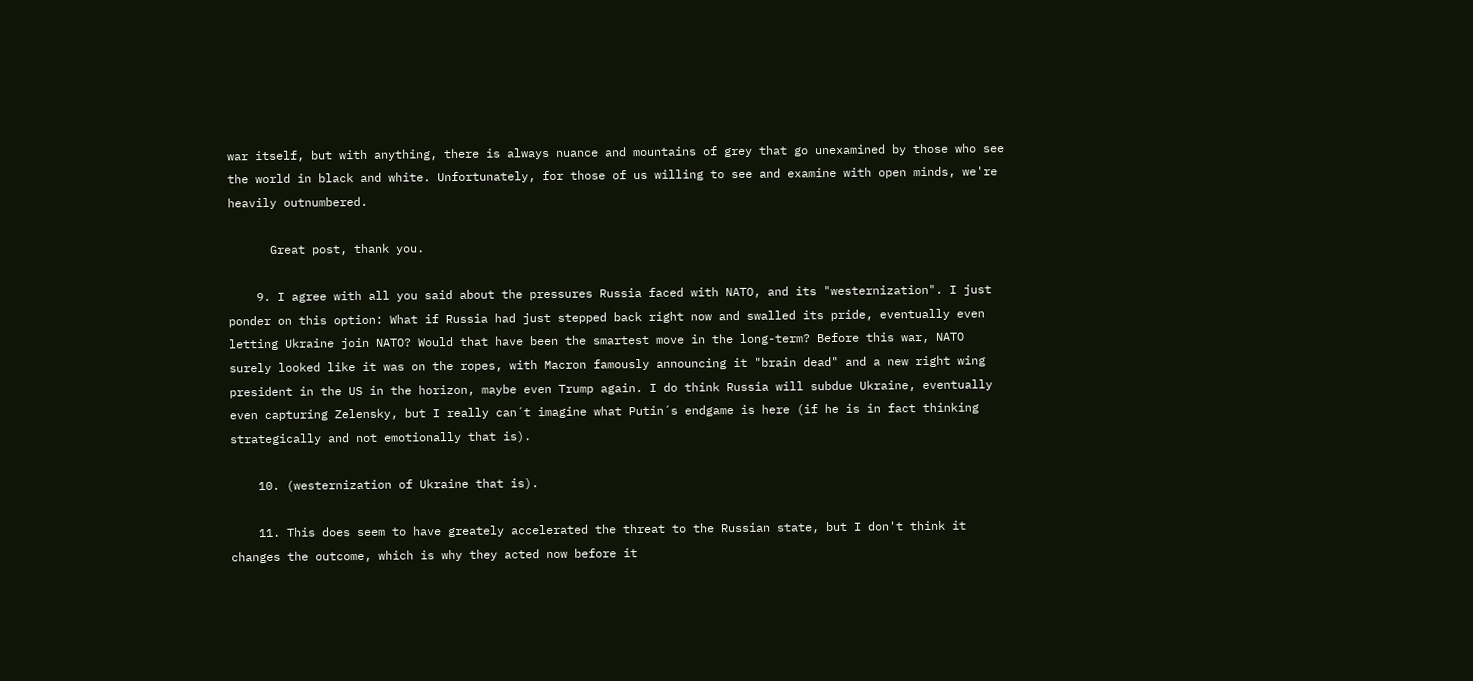war itself, but with anything, there is always nuance and mountains of grey that go unexamined by those who see the world in black and white. Unfortunately, for those of us willing to see and examine with open minds, we're heavily outnumbered.

      Great post, thank you.

    9. I agree with all you said about the pressures Russia faced with NATO, and its "westernization". I just ponder on this option: What if Russia had just stepped back right now and swalled its pride, eventually even letting Ukraine join NATO? Would that have been the smartest move in the long-term? Before this war, NATO surely looked like it was on the ropes, with Macron famously announcing it "brain dead" and a new right wing president in the US in the horizon, maybe even Trump again. I do think Russia will subdue Ukraine, eventually even capturing Zelensky, but I really can´t imagine what Putin´s endgame is here (if he is in fact thinking strategically and not emotionally that is).

    10. (westernization of Ukraine that is).

    11. This does seem to have greately accelerated the threat to the Russian state, but I don't think it changes the outcome, which is why they acted now before it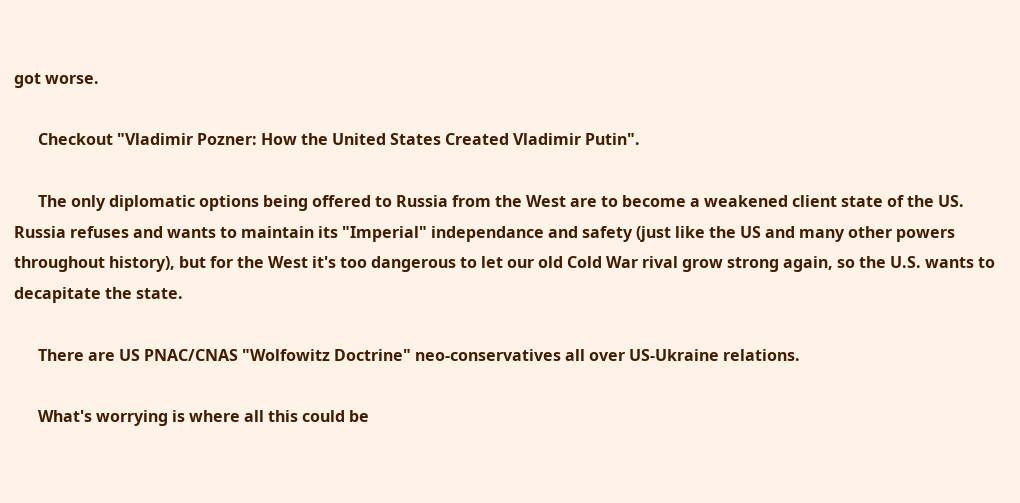got worse.

      Checkout "Vladimir Pozner: How the United States Created Vladimir Putin".

      The only diplomatic options being offered to Russia from the West are to become a weakened client state of the US. Russia refuses and wants to maintain its "Imperial" independance and safety (just like the US and many other powers throughout history), but for the West it's too dangerous to let our old Cold War rival grow strong again, so the U.S. wants to decapitate the state.

      There are US PNAC/CNAS "Wolfowitz Doctrine" neo-conservatives all over US-Ukraine relations.

      What's worrying is where all this could be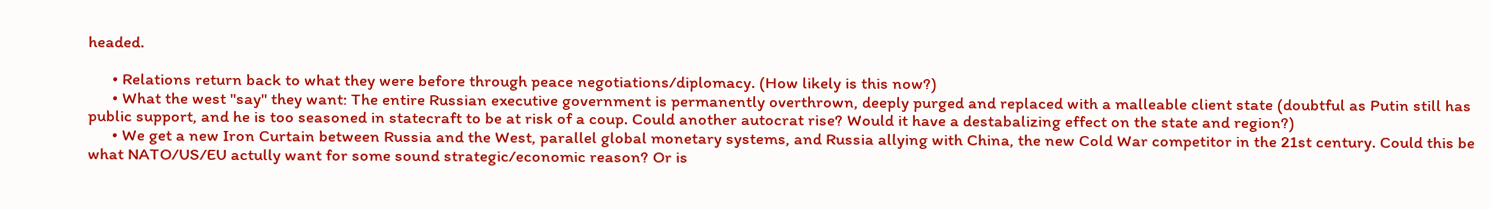headed.

      • Relations return back to what they were before through peace negotiations/diplomacy. (How likely is this now?)
      • What the west "say" they want: The entire Russian executive government is permanently overthrown, deeply purged and replaced with a malleable client state (doubtful as Putin still has public support, and he is too seasoned in statecraft to be at risk of a coup. Could another autocrat rise? Would it have a destabalizing effect on the state and region?)
      • We get a new Iron Curtain between Russia and the West, parallel global monetary systems, and Russia allying with China, the new Cold War competitor in the 21st century. Could this be what NATO/US/EU actully want for some sound strategic/economic reason? Or is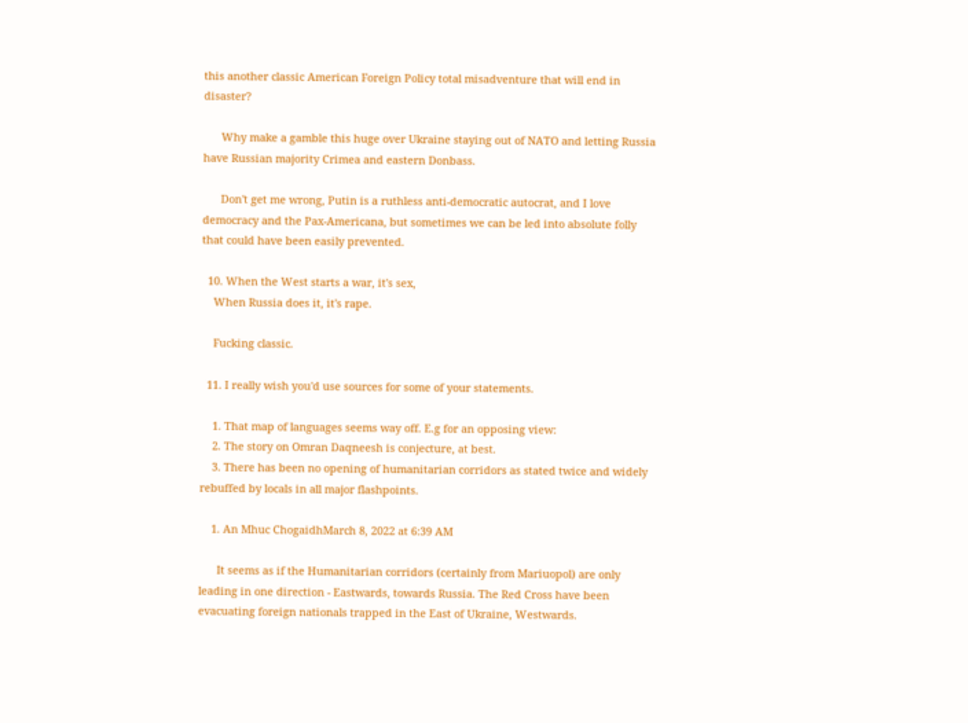this another classic American Foreign Policy total misadventure that will end in disaster?

      Why make a gamble this huge over Ukraine staying out of NATO and letting Russia have Russian majority Crimea and eastern Donbass.

      Don't get me wrong, Putin is a ruthless anti-democratic autocrat, and I love democracy and the Pax-Americana, but sometimes we can be led into absolute folly that could have been easily prevented.

  10. When the West starts a war, it's sex,
    When Russia does it, it's rape.

    Fucking classic.

  11. I really wish you'd use sources for some of your statements.

    1. That map of languages seems way off. E.g for an opposing view:
    2. The story on Omran Daqneesh is conjecture, at best.
    3. There has been no opening of humanitarian corridors as stated twice and widely rebuffed by locals in all major flashpoints.

    1. An Mhuc ChogaidhMarch 8, 2022 at 6:39 AM

      It seems as if the Humanitarian corridors (certainly from Mariuopol) are only leading in one direction - Eastwards, towards Russia. The Red Cross have been evacuating foreign nationals trapped in the East of Ukraine, Westwards.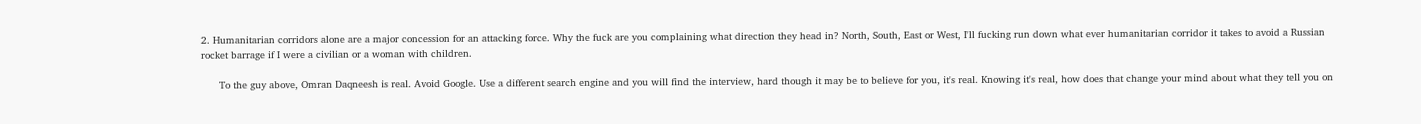2. Humanitarian corridors alone are a major concession for an attacking force. Why the fuck are you complaining what direction they head in? North, South, East or West, I'll fucking run down what ever humanitarian corridor it takes to avoid a Russian rocket barrage if I were a civilian or a woman with children.

      To the guy above, Omran Daqneesh is real. Avoid Google. Use a different search engine and you will find the interview, hard though it may be to believe for you, it's real. Knowing it's real, how does that change your mind about what they tell you on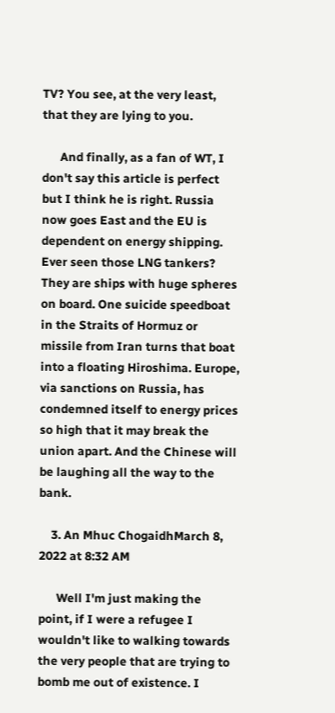TV? You see, at the very least, that they are lying to you.

      And finally, as a fan of WT, I don't say this article is perfect but I think he is right. Russia now goes East and the EU is dependent on energy shipping. Ever seen those LNG tankers? They are ships with huge spheres on board. One suicide speedboat in the Straits of Hormuz or missile from Iran turns that boat into a floating Hiroshima. Europe, via sanctions on Russia, has condemned itself to energy prices so high that it may break the union apart. And the Chinese will be laughing all the way to the bank.

    3. An Mhuc ChogaidhMarch 8, 2022 at 8:32 AM

      Well I'm just making the point, if I were a refugee I wouldn't like to walking towards the very people that are trying to bomb me out of existence. I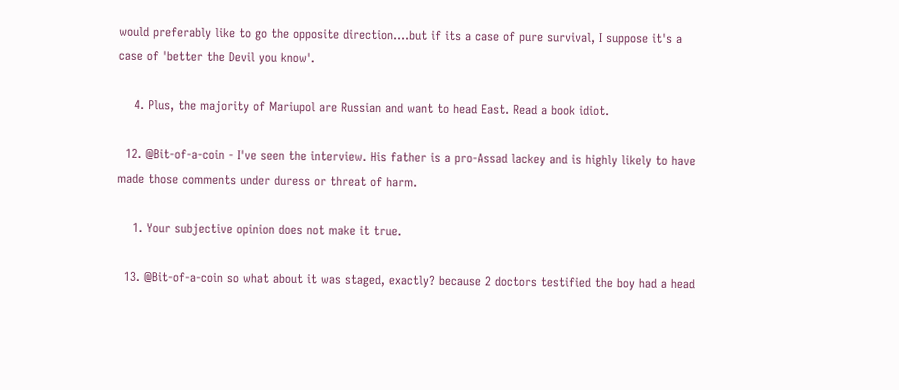would preferably like to go the opposite direction....but if its a case of pure survival, I suppose it's a case of 'better the Devil you know'.

    4. Plus, the majority of Mariupol are Russian and want to head East. Read a book idiot.

  12. @Bit-of-a-coin - I've seen the interview. His father is a pro-Assad lackey and is highly likely to have made those comments under duress or threat of harm.

    1. Your subjective opinion does not make it true.

  13. @Bit-of-a-coin so what about it was staged, exactly? because 2 doctors testified the boy had a head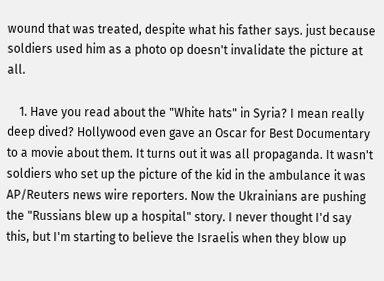wound that was treated, despite what his father says. just because soldiers used him as a photo op doesn't invalidate the picture at all.

    1. Have you read about the "White hats" in Syria? I mean really deep dived? Hollywood even gave an Oscar for Best Documentary to a movie about them. It turns out it was all propaganda. It wasn't soldiers who set up the picture of the kid in the ambulance it was AP/Reuters news wire reporters. Now the Ukrainians are pushing the "Russians blew up a hospital" story. I never thought I'd say this, but I'm starting to believe the Israelis when they blow up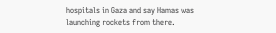hospitals in Gaza and say Hamas was launching rockets from there.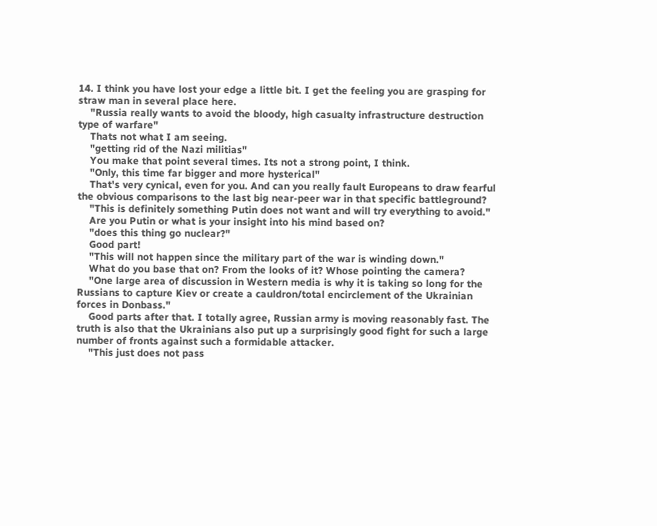14. I think you have lost your edge a little bit. I get the feeling you are grasping for straw man in several place here.
    "Russia really wants to avoid the bloody, high casualty infrastructure destruction type of warfare"
    Thats not what I am seeing.
    "getting rid of the Nazi militias"
    You make that point several times. Its not a strong point, I think.
    "Only, this time far bigger and more hysterical"
    That's very cynical, even for you. And can you really fault Europeans to draw fearful the obvious comparisons to the last big near-peer war in that specific battleground?
    "This is definitely something Putin does not want and will try everything to avoid."
    Are you Putin or what is your insight into his mind based on?
    "does this thing go nuclear?"
    Good part!
    "This will not happen since the military part of the war is winding down."
    What do you base that on? From the looks of it? Whose pointing the camera?
    "One large area of discussion in Western media is why it is taking so long for the Russians to capture Kiev or create a cauldron/total encirclement of the Ukrainian forces in Donbass."
    Good parts after that. I totally agree, Russian army is moving reasonably fast. The truth is also that the Ukrainians also put up a surprisingly good fight for such a large number of fronts against such a formidable attacker.
    "This just does not pass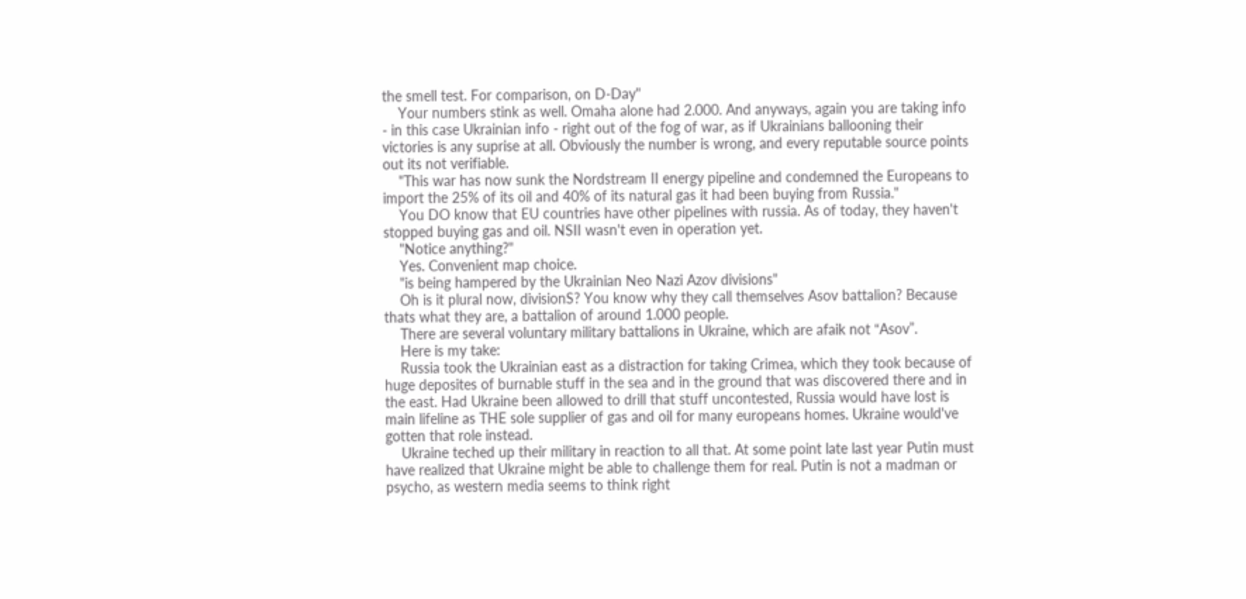the smell test. For comparison, on D-Day"
    Your numbers stink as well. Omaha alone had 2.000. And anyways, again you are taking info - in this case Ukrainian info - right out of the fog of war, as if Ukrainians ballooning their victories is any suprise at all. Obviously the number is wrong, and every reputable source points out its not verifiable.
    "This war has now sunk the Nordstream II energy pipeline and condemned the Europeans to import the 25% of its oil and 40% of its natural gas it had been buying from Russia."
    You DO know that EU countries have other pipelines with russia. As of today, they haven't stopped buying gas and oil. NSII wasn't even in operation yet.
    "Notice anything?"
    Yes. Convenient map choice.
    "is being hampered by the Ukrainian Neo Nazi Azov divisions"
    Oh is it plural now, divisionS? You know why they call themselves Asov battalion? Because thats what they are, a battalion of around 1.000 people.
    There are several voluntary military battalions in Ukraine, which are afaik not “Asov”.
    Here is my take:
    Russia took the Ukrainian east as a distraction for taking Crimea, which they took because of huge deposites of burnable stuff in the sea and in the ground that was discovered there and in the east. Had Ukraine been allowed to drill that stuff uncontested, Russia would have lost is main lifeline as THE sole supplier of gas and oil for many europeans homes. Ukraine would've gotten that role instead.
    Ukraine teched up their military in reaction to all that. At some point late last year Putin must have realized that Ukraine might be able to challenge them for real. Putin is not a madman or psycho, as western media seems to think right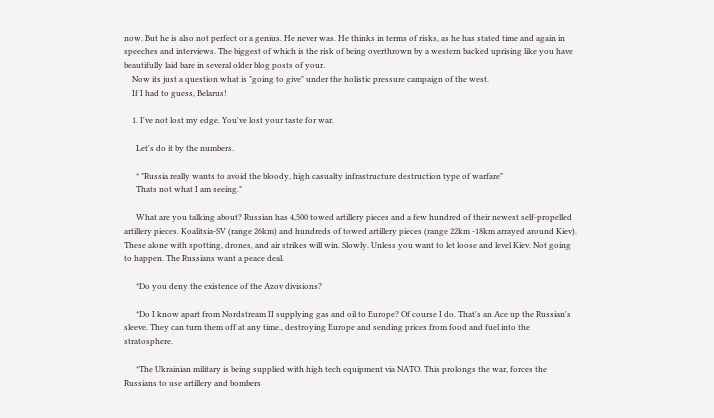now. But he is also not perfect or a genius. He never was. He thinks in terms of risks, as he has stated time and again in speeches and interviews. The biggest of which is the risk of being overthrown by a western backed uprising like you have beautifully laid bare in several older blog posts of your.
    Now its just a question what is "going to give" under the holistic pressure campaign of the west.
    If I had to guess, Belarus!

    1. I've not lost my edge. You've lost your taste for war.

      Let's do it by the numbers.

      * "Russia really wants to avoid the bloody, high casualty infrastructure destruction type of warfare"
      Thats not what I am seeing."

      What are you talking about? Russian has 4,500 towed artillery pieces and a few hundred of their newest self-propelled artillery pieces. Koalitsia-SV (range 26km) and hundreds of towed artillery pieces (range 22km -18km arrayed around Kiev). These alone with spotting, drones, and air strikes will win. Slowly. Unless you want to let loose and level Kiev. Not going to happen. The Russians want a peace deal.

      *Do you deny the existence of the Azov divisions?

      *Do I know apart from Nordstream II supplying gas and oil to Europe? Of course I do. That's an Ace up the Russian's sleeve. They can turn them off at any time., destroying Europe and sending prices from food and fuel into the stratosphere.

      *The Ukrainian military is being supplied with high tech equipment via NATO. This prolongs the war, forces the Russians to use artillery and bombers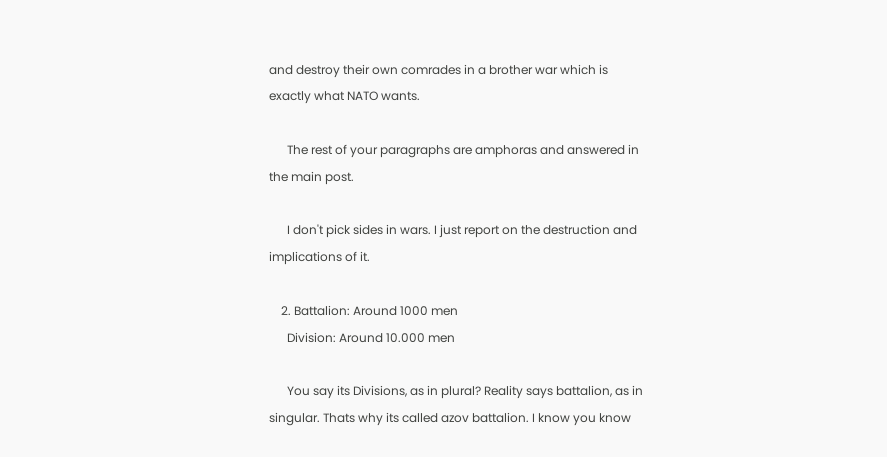and destroy their own comrades in a brother war which is exactly what NATO wants.

      The rest of your paragraphs are amphoras and answered in the main post.

      I don't pick sides in wars. I just report on the destruction and implications of it.

    2. Battalion: Around 1000 men
      Division: Around 10.000 men

      You say its Divisions, as in plural? Reality says battalion, as in singular. Thats why its called azov battalion. I know you know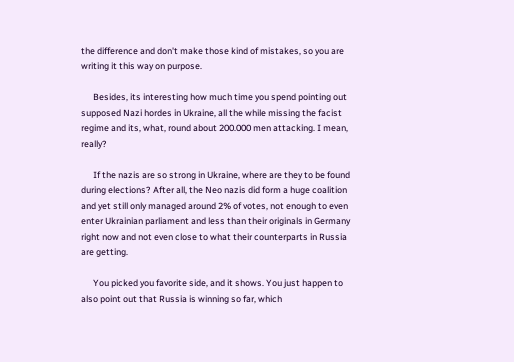the difference and don't make those kind of mistakes, so you are writing it this way on purpose.

      Besides, its interesting how much time you spend pointing out supposed Nazi hordes in Ukraine, all the while missing the facist regime and its, what, round about 200.000 men attacking. I mean, really?

      If the nazis are so strong in Ukraine, where are they to be found during elections? After all, the Neo nazis did form a huge coalition and yet still only managed around 2% of votes, not enough to even enter Ukrainian parliament and less than their originals in Germany right now and not even close to what their counterparts in Russia are getting.

      You picked you favorite side, and it shows. You just happen to also point out that Russia is winning so far, which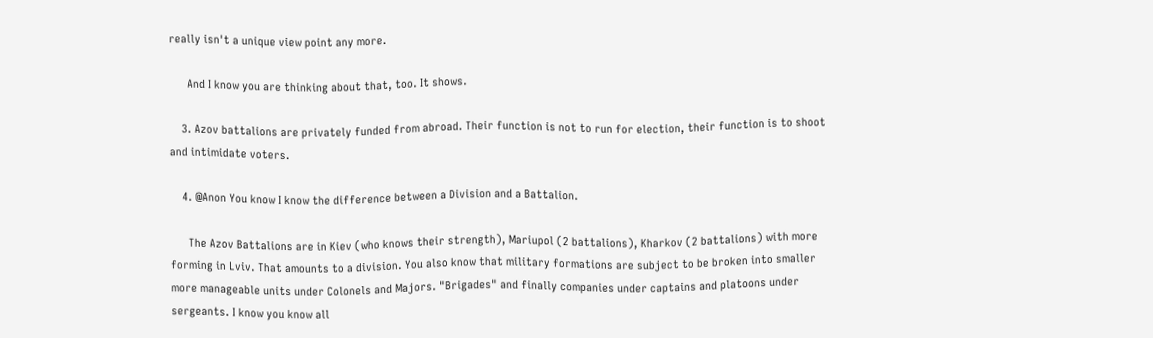really isn't a unique view point any more.

      And I know you are thinking about that, too. It shows.

    3. Azov battalions are privately funded from abroad. Their function is not to run for election, their function is to shoot and intimidate voters.

    4. @Anon You know I know the difference between a Division and a Battalion.

      The Azov Battalions are in Kiev (who knows their strength), Mariupol (2 battalions), Kharkov (2 battalions) with more forming in Lviv. That amounts to a division. You also know that military formations are subject to be broken into smaller more manageable units under Colonels and Majors. "Brigades" and finally companies under captains and platoons under sergeants. I know you know all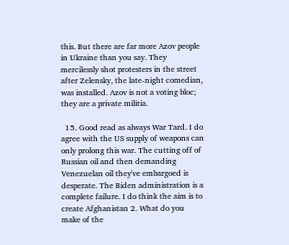this. But there are far more Azov people in Ukraine than you say. They mercilessly shot protesters in the street after Zelensky, the late-night comedian, was installed. Azov is not a voting bloc; they are a private militia.

  15. Good read as always War Tard. I do agree with the US supply of weapons can only prolong this war. The cutting off of Russian oil and then demanding Venezuelan oil they've embargoed is desperate. The Biden administration is a complete failure. I do think the aim is to create Afghanistan 2. What do you make of the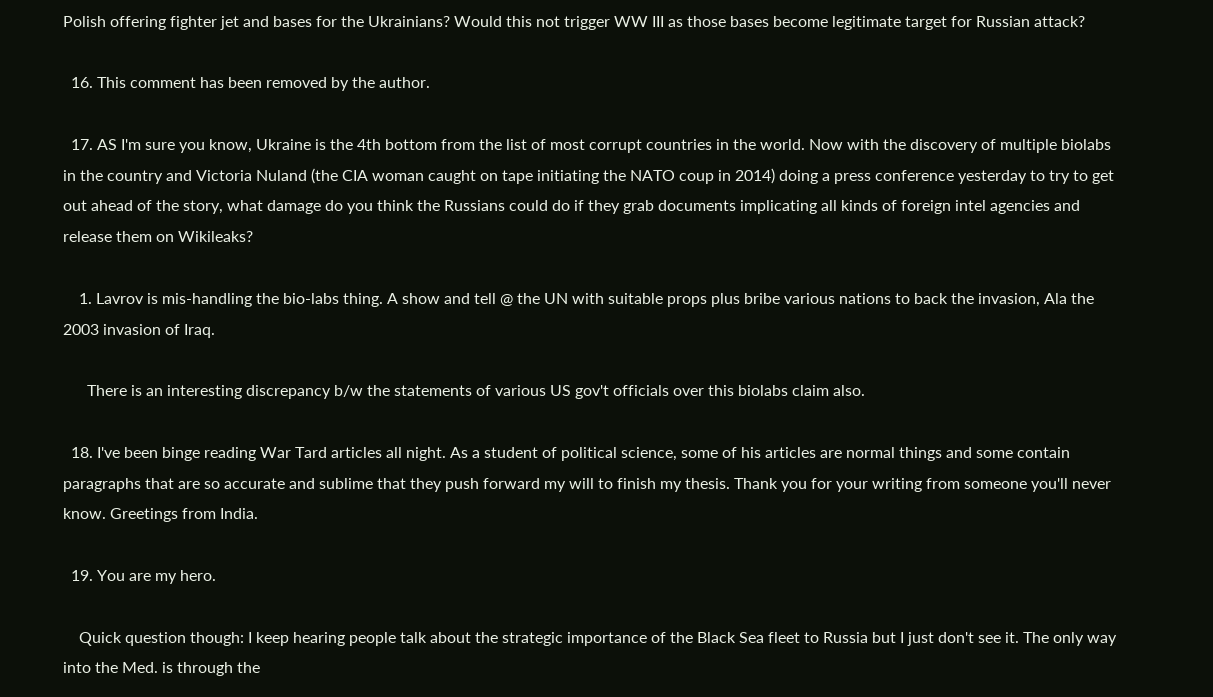Polish offering fighter jet and bases for the Ukrainians? Would this not trigger WW III as those bases become legitimate target for Russian attack?

  16. This comment has been removed by the author.

  17. AS I'm sure you know, Ukraine is the 4th bottom from the list of most corrupt countries in the world. Now with the discovery of multiple biolabs in the country and Victoria Nuland (the CIA woman caught on tape initiating the NATO coup in 2014) doing a press conference yesterday to try to get out ahead of the story, what damage do you think the Russians could do if they grab documents implicating all kinds of foreign intel agencies and release them on Wikileaks?

    1. Lavrov is mis-handling the bio-labs thing. A show and tell @ the UN with suitable props plus bribe various nations to back the invasion, Ala the 2003 invasion of Iraq.

      There is an interesting discrepancy b/w the statements of various US gov't officials over this biolabs claim also.

  18. I've been binge reading War Tard articles all night. As a student of political science, some of his articles are normal things and some contain paragraphs that are so accurate and sublime that they push forward my will to finish my thesis. Thank you for your writing from someone you'll never know. Greetings from India.

  19. You are my hero.

    Quick question though: I keep hearing people talk about the strategic importance of the Black Sea fleet to Russia but I just don't see it. The only way into the Med. is through the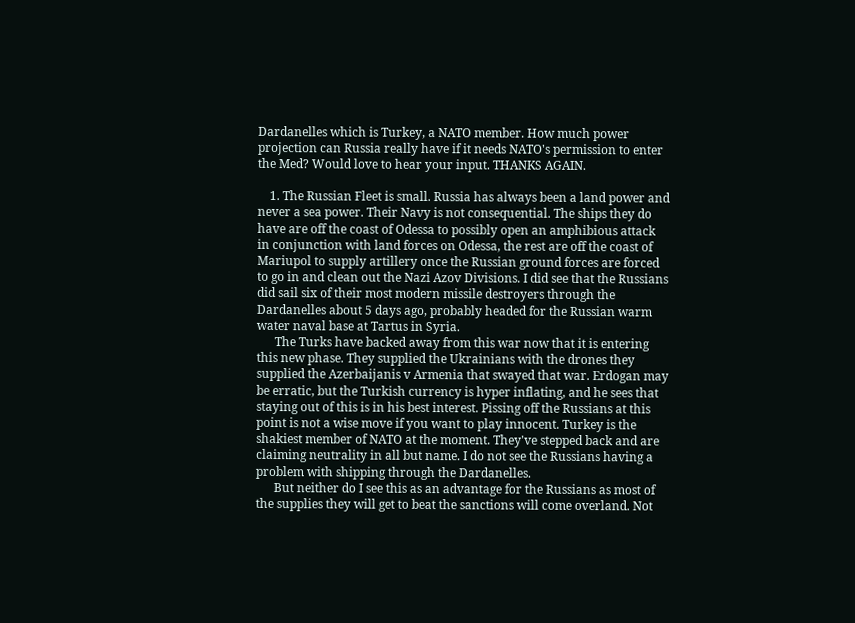Dardanelles which is Turkey, a NATO member. How much power projection can Russia really have if it needs NATO's permission to enter the Med? Would love to hear your input. THANKS AGAIN.

    1. The Russian Fleet is small. Russia has always been a land power and never a sea power. Their Navy is not consequential. The ships they do have are off the coast of Odessa to possibly open an amphibious attack in conjunction with land forces on Odessa, the rest are off the coast of Mariupol to supply artillery once the Russian ground forces are forced to go in and clean out the Nazi Azov Divisions. I did see that the Russians did sail six of their most modern missile destroyers through the Dardanelles about 5 days ago, probably headed for the Russian warm water naval base at Tartus in Syria.
      The Turks have backed away from this war now that it is entering this new phase. They supplied the Ukrainians with the drones they supplied the Azerbaijanis v Armenia that swayed that war. Erdogan may be erratic, but the Turkish currency is hyper inflating, and he sees that staying out of this is in his best interest. Pissing off the Russians at this point is not a wise move if you want to play innocent. Turkey is the shakiest member of NATO at the moment. They've stepped back and are claiming neutrality in all but name. I do not see the Russians having a problem with shipping through the Dardanelles.
      But neither do I see this as an advantage for the Russians as most of the supplies they will get to beat the sanctions will come overland. Not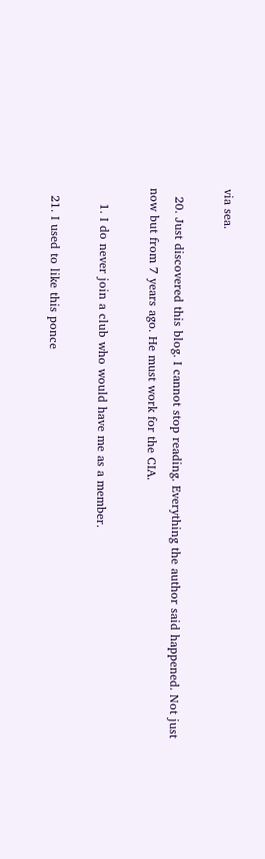via sea.

  20. Just discovered this blog. I cannot stop reading. Everything the author said happened. Not just now but from 7 years ago. He must work for the CIA.

    1. I do never join a club who would have me as a member.

  21. I used to like this ponce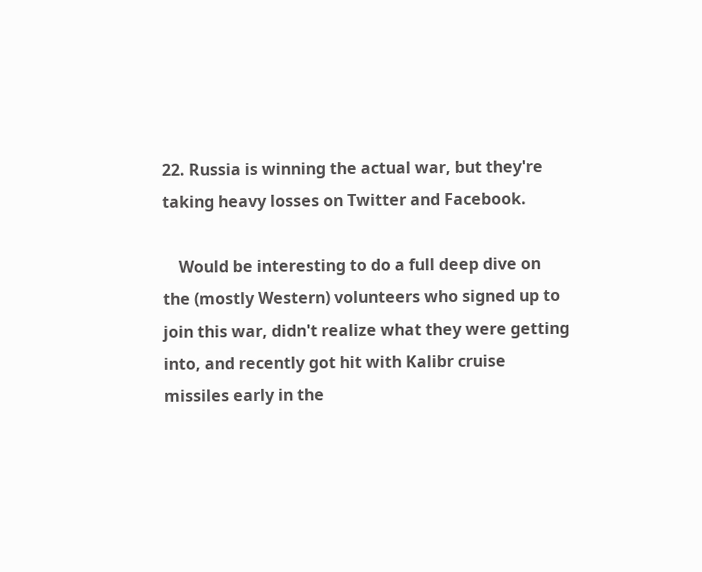22. Russia is winning the actual war, but they're taking heavy losses on Twitter and Facebook.

    Would be interesting to do a full deep dive on the (mostly Western) volunteers who signed up to join this war, didn't realize what they were getting into, and recently got hit with Kalibr cruise missiles early in the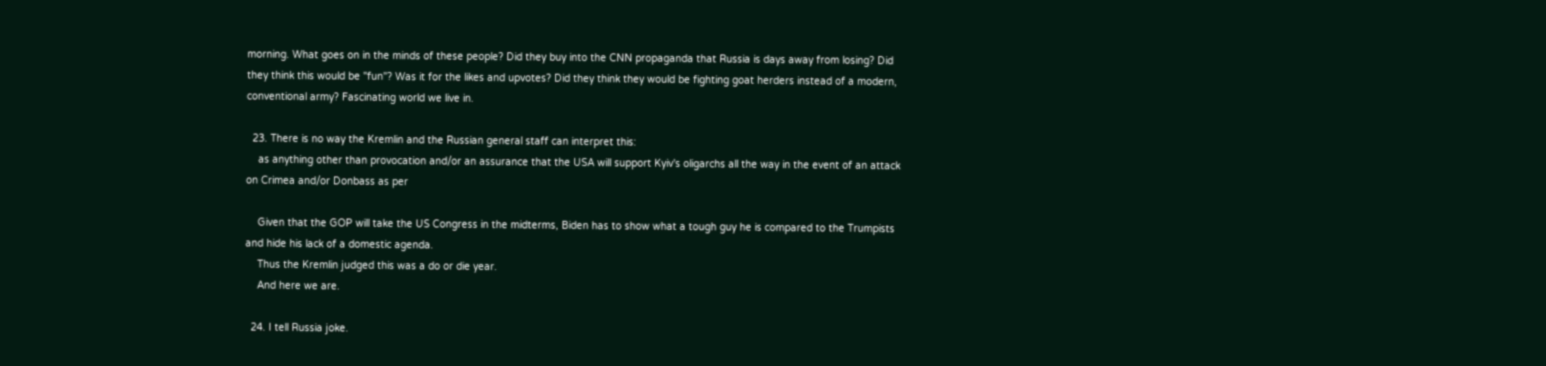morning. What goes on in the minds of these people? Did they buy into the CNN propaganda that Russia is days away from losing? Did they think this would be "fun"? Was it for the likes and upvotes? Did they think they would be fighting goat herders instead of a modern, conventional army? Fascinating world we live in.

  23. There is no way the Kremlin and the Russian general staff can interpret this:
    as anything other than provocation and/or an assurance that the USA will support Kyiv's oligarchs all the way in the event of an attack on Crimea and/or Donbass as per

    Given that the GOP will take the US Congress in the midterms, Biden has to show what a tough guy he is compared to the Trumpists and hide his lack of a domestic agenda.
    Thus the Kremlin judged this was a do or die year.
    And here we are.

  24. I tell Russia joke.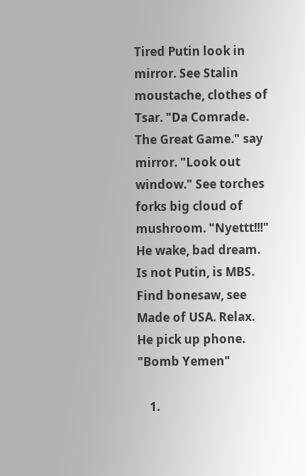Tired Putin look in mirror. See Stalin moustache, clothes of Tsar. "Da Comrade. The Great Game." say mirror. "Look out window." See torches forks big cloud of mushroom. "Nyettt!!!" He wake, bad dream. Is not Putin, is MBS. Find bonesaw, see Made of USA. Relax. He pick up phone. "Bomb Yemen"

    1.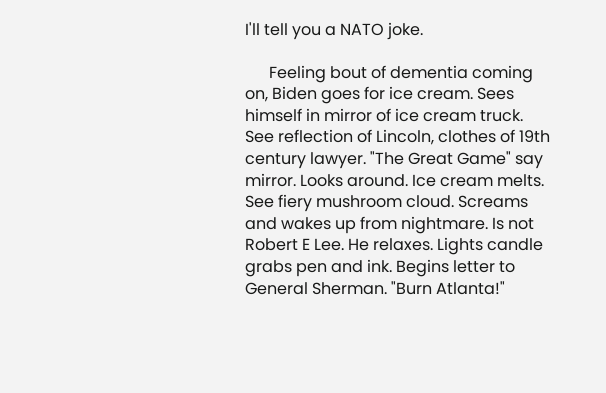I'll tell you a NATO joke.

      Feeling bout of dementia coming on, Biden goes for ice cream. Sees himself in mirror of ice cream truck. See reflection of Lincoln, clothes of 19th century lawyer. "The Great Game" say mirror. Looks around. Ice cream melts. See fiery mushroom cloud. Screams and wakes up from nightmare. Is not Robert E Lee. He relaxes. Lights candle grabs pen and ink. Begins letter to General Sherman. "Burn Atlanta!"